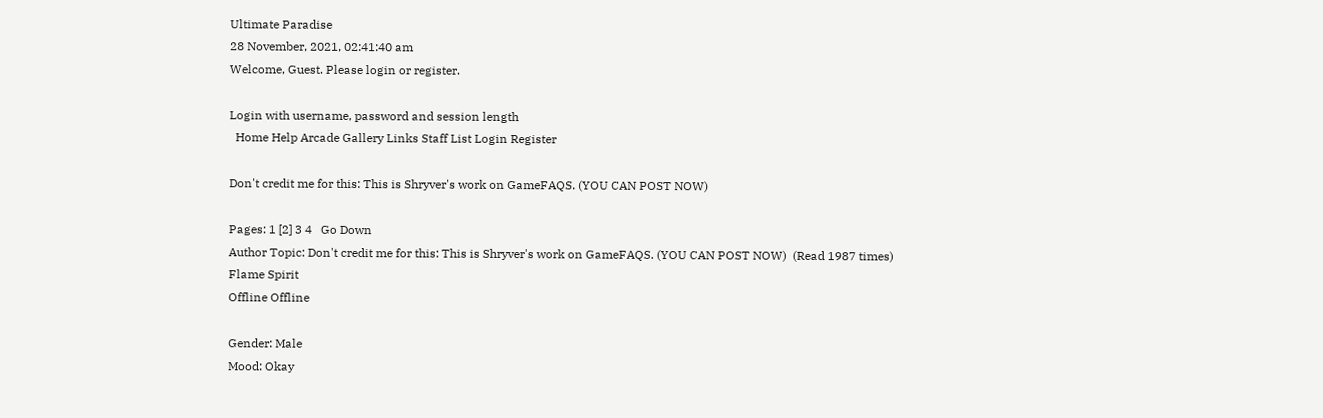Ultimate Paradise
28 November, 2021, 02:41:40 am
Welcome, Guest. Please login or register.

Login with username, password and session length
  Home Help Arcade Gallery Links Staff List Login Register

Don't credit me for this: This is Shryver's work on GameFAQS. (YOU CAN POST NOW)

Pages: 1 [2] 3 4   Go Down
Author Topic: Don't credit me for this: This is Shryver's work on GameFAQS. (YOU CAN POST NOW)  (Read 1987 times)
Flame Spirit
Offline Offline

Gender: Male
Mood: Okay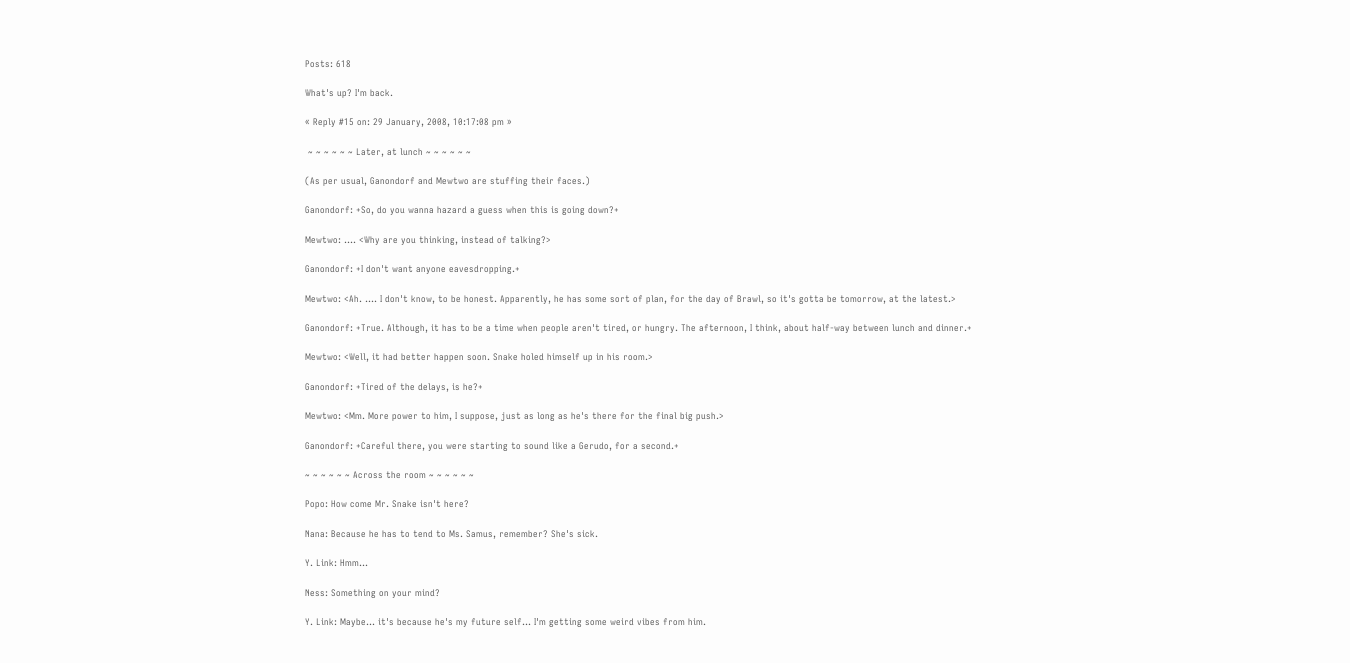Posts: 618

What's up? I'm back.

« Reply #15 on: 29 January, 2008, 10:17:08 pm »

 ~ ~ ~ ~ ~ ~ Later, at lunch ~ ~ ~ ~ ~ ~

(As per usual, Ganondorf and Mewtwo are stuffing their faces.)

Ganondorf: +So, do you wanna hazard a guess when this is going down?+

Mewtwo: .... <Why are you thinking, instead of talking?>

Ganondorf: +I don't want anyone eavesdropping.+

Mewtwo: <Ah. .... I don't know, to be honest. Apparently, he has some sort of plan, for the day of Brawl, so it's gotta be tomorrow, at the latest.>

Ganondorf: +True. Although, it has to be a time when people aren't tired, or hungry. The afternoon, I think, about half-way between lunch and dinner.+

Mewtwo: <Well, it had better happen soon. Snake holed himself up in his room.>

Ganondorf: +Tired of the delays, is he?+

Mewtwo: <Mm. More power to him, I suppose, just as long as he's there for the final big push.>

Ganondorf: +Careful there, you were starting to sound like a Gerudo, for a second.+

~ ~ ~ ~ ~ ~ Across the room ~ ~ ~ ~ ~ ~

Popo: How come Mr. Snake isn't here?

Nana: Because he has to tend to Ms. Samus, remember? She's sick.

Y. Link: Hmm...

Ness: Something on your mind?

Y. Link: Maybe... it's because he's my future self... I'm getting some weird vibes from him.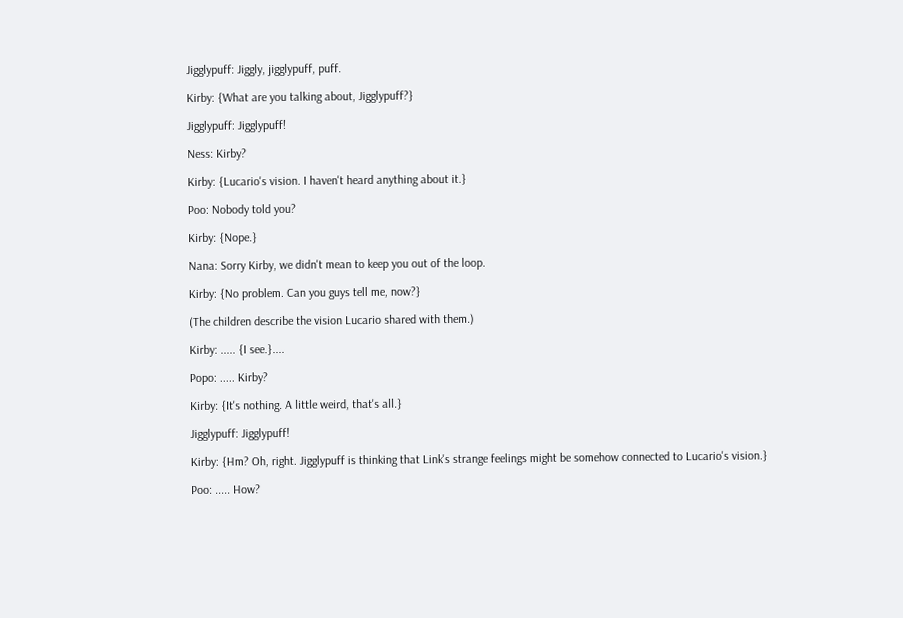Jigglypuff: Jiggly, jigglypuff, puff.

Kirby: {What are you talking about, Jigglypuff?}

Jigglypuff: Jigglypuff!

Ness: Kirby?

Kirby: {Lucario's vision. I haven't heard anything about it.}

Poo: Nobody told you?

Kirby: {Nope.}

Nana: Sorry Kirby, we didn't mean to keep you out of the loop.

Kirby: {No problem. Can you guys tell me, now?}

(The children describe the vision Lucario shared with them.)

Kirby: ..... {I see.}....

Popo: ..... Kirby?

Kirby: {It's nothing. A little weird, that's all.}

Jigglypuff: Jigglypuff!

Kirby: {Hm? Oh, right. Jigglypuff is thinking that Link's strange feelings might be somehow connected to Lucario's vision.}

Poo: ..... How?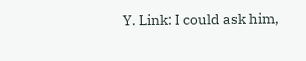Y. Link: I could ask him,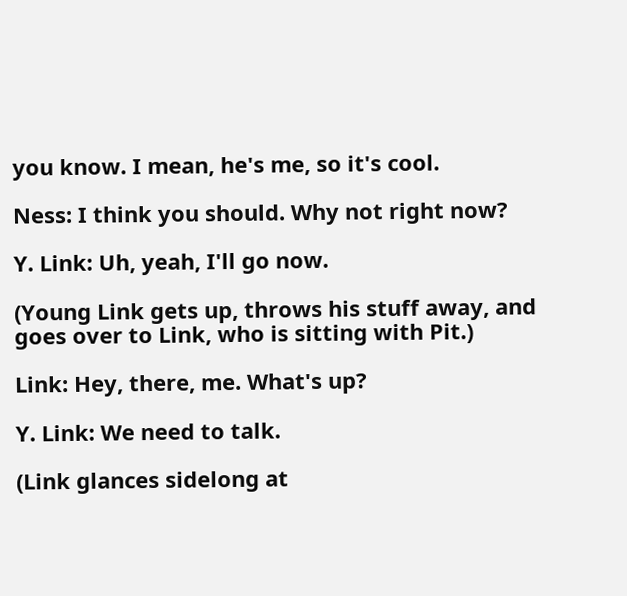you know. I mean, he's me, so it's cool.

Ness: I think you should. Why not right now?

Y. Link: Uh, yeah, I'll go now.

(Young Link gets up, throws his stuff away, and goes over to Link, who is sitting with Pit.)

Link: Hey, there, me. What's up?

Y. Link: We need to talk.

(Link glances sidelong at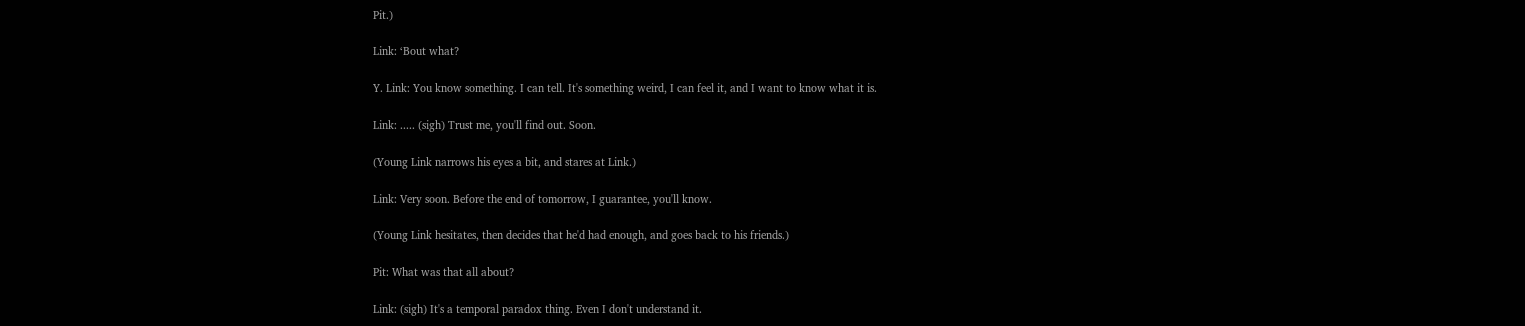Pit.)

Link: ‘Bout what?

Y. Link: You know something. I can tell. It's something weird, I can feel it, and I want to know what it is.

Link: ..... (sigh) Trust me, you'll find out. Soon.

(Young Link narrows his eyes a bit, and stares at Link.)

Link: Very soon. Before the end of tomorrow, I guarantee, you'll know.

(Young Link hesitates, then decides that he'd had enough, and goes back to his friends.)

Pit: What was that all about?

Link: (sigh) It's a temporal paradox thing. Even I don't understand it.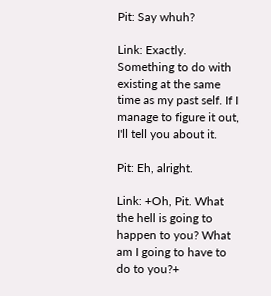Pit: Say whuh?

Link: Exactly. Something to do with existing at the same time as my past self. If I manage to figure it out, I'll tell you about it.

Pit: Eh, alright.

Link: +Oh, Pit. What the hell is going to happen to you? What am I going to have to do to you?+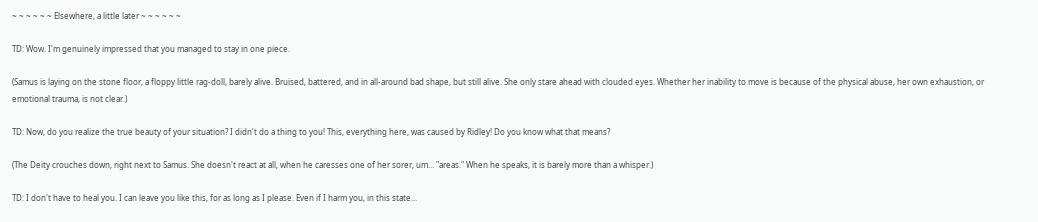~ ~ ~ ~ ~ ~ Elsewhere, a little later ~ ~ ~ ~ ~ ~

TD: Wow. I'm genuinely impressed that you managed to stay in one piece.

(Samus is laying on the stone floor, a floppy little rag-doll, barely alive. Bruised, battered, and in all-around bad shape, but still alive. She only stare ahead with clouded eyes. Whether her inability to move is because of the physical abuse, her own exhaustion, or emotional trauma, is not clear.)

TD: Now, do you realize the true beauty of your situation? I didn't do a thing to you! This, everything here, was caused by Ridley! Do you know what that means?

(The Deity crouches down, right next to Samus. She doesn't react at all, when he caresses one of her sorer, um... "areas." When he speaks, it is barely more than a whisper.)

TD: I don't have to heal you. I can leave you like this, for as long as I please. Even if I harm you, in this state...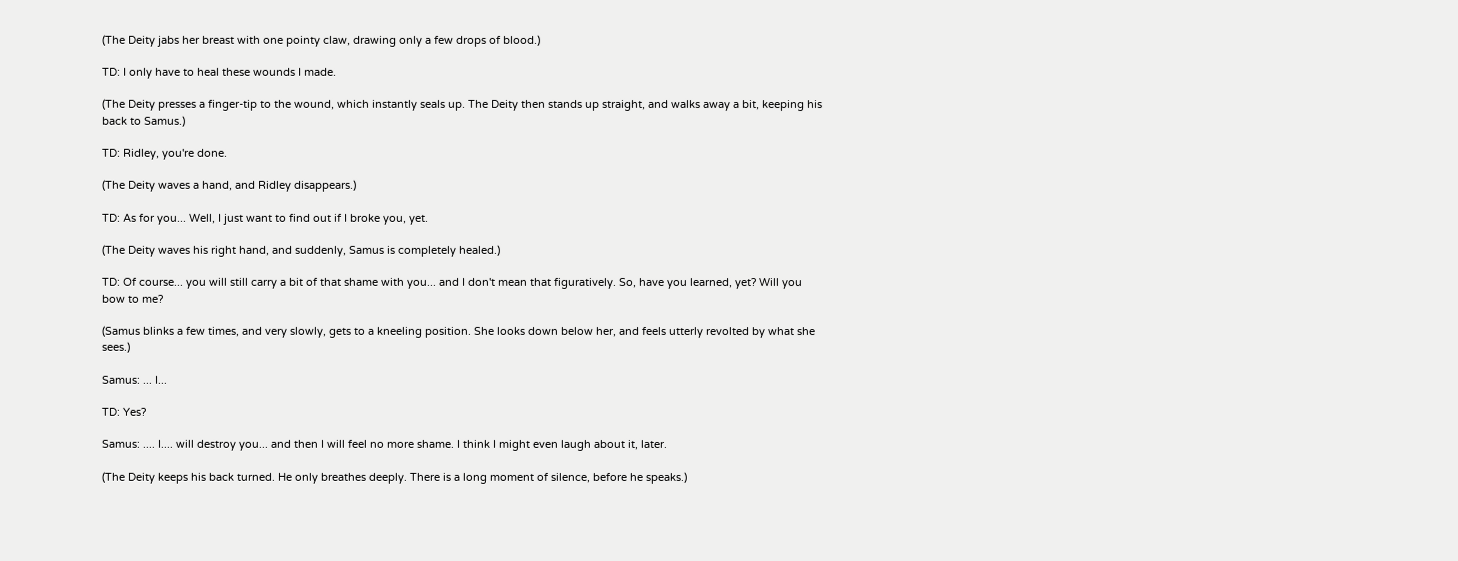(The Deity jabs her breast with one pointy claw, drawing only a few drops of blood.)

TD: I only have to heal these wounds I made.

(The Deity presses a finger-tip to the wound, which instantly seals up. The Deity then stands up straight, and walks away a bit, keeping his back to Samus.)

TD: Ridley, you're done.

(The Deity waves a hand, and Ridley disappears.)

TD: As for you... Well, I just want to find out if I broke you, yet.

(The Deity waves his right hand, and suddenly, Samus is completely healed.)

TD: Of course... you will still carry a bit of that shame with you... and I don't mean that figuratively. So, have you learned, yet? Will you bow to me?

(Samus blinks a few times, and very slowly, gets to a kneeling position. She looks down below her, and feels utterly revolted by what she sees.)

Samus: ... I...

TD: Yes?

Samus: .... I.... will destroy you... and then I will feel no more shame. I think I might even laugh about it, later.

(The Deity keeps his back turned. He only breathes deeply. There is a long moment of silence, before he speaks.)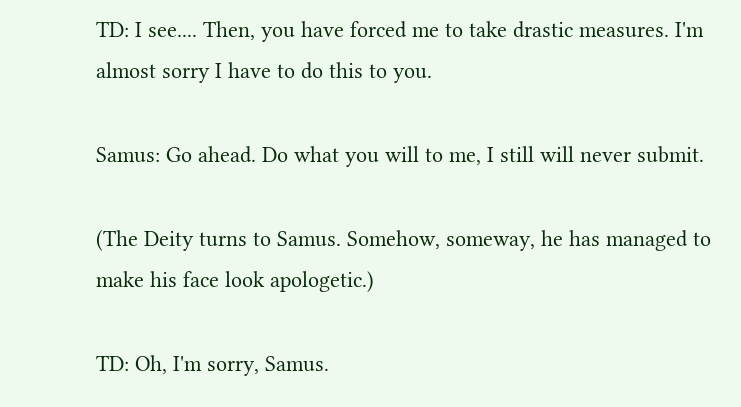TD: I see.... Then, you have forced me to take drastic measures. I'm almost sorry I have to do this to you.

Samus: Go ahead. Do what you will to me, I still will never submit.

(The Deity turns to Samus. Somehow, someway, he has managed to make his face look apologetic.)

TD: Oh, I'm sorry, Samus.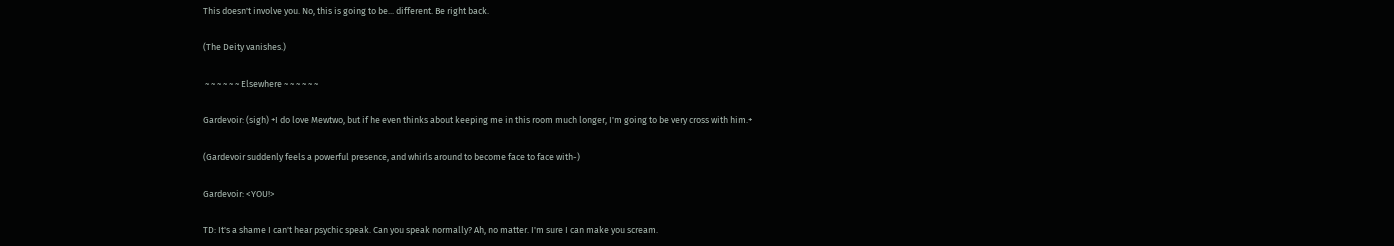This doesn't involve you. No, this is going to be... different. Be right back.

(The Deity vanishes.)

 ~ ~ ~ ~ ~ ~ Elsewhere ~ ~ ~ ~ ~ ~

Gardevoir: (sigh) +I do love Mewtwo, but if he even thinks about keeping me in this room much longer, I'm going to be very cross with him.+

(Gardevoir suddenly feels a powerful presence, and whirls around to become face to face with-)

Gardevoir: <YOU!>

TD: It's a shame I can't hear psychic speak. Can you speak normally? Ah, no matter. I'm sure I can make you scream.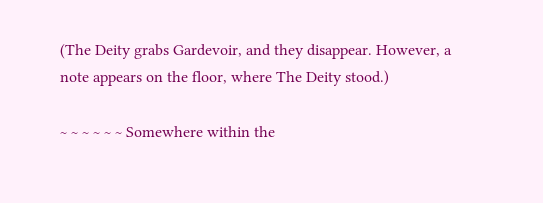(The Deity grabs Gardevoir, and they disappear. However, a note appears on the floor, where The Deity stood.)

~ ~ ~ ~ ~ ~ Somewhere within the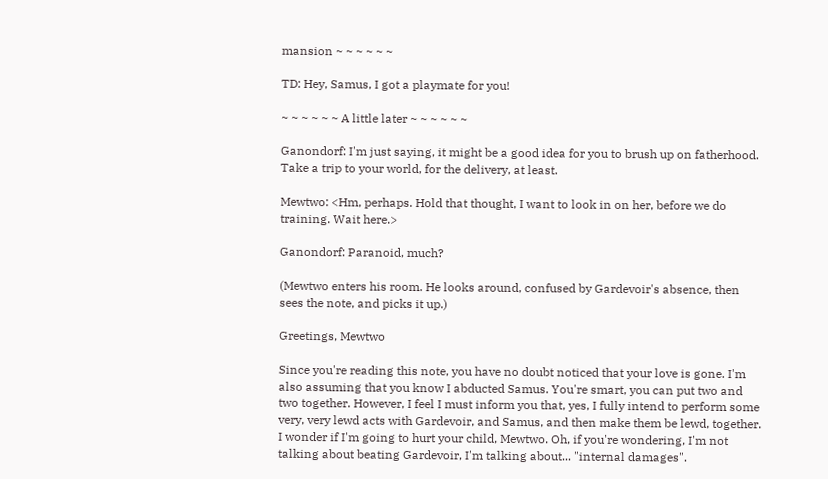mansion ~ ~ ~ ~ ~ ~

TD: Hey, Samus, I got a playmate for you!

~ ~ ~ ~ ~ ~ A little later ~ ~ ~ ~ ~ ~

Ganondorf: I'm just saying, it might be a good idea for you to brush up on fatherhood. Take a trip to your world, for the delivery, at least.

Mewtwo: <Hm, perhaps. Hold that thought, I want to look in on her, before we do training. Wait here.>

Ganondorf: Paranoid, much?

(Mewtwo enters his room. He looks around, confused by Gardevoir's absence, then sees the note, and picks it up.)

Greetings, Mewtwo

Since you're reading this note, you have no doubt noticed that your love is gone. I'm also assuming that you know I abducted Samus. You're smart, you can put two and two together. However, I feel I must inform you that, yes, I fully intend to perform some very, very lewd acts with Gardevoir, and Samus, and then make them be lewd, together. I wonder if I'm going to hurt your child, Mewtwo. Oh, if you're wondering, I'm not talking about beating Gardevoir, I'm talking about... "internal damages".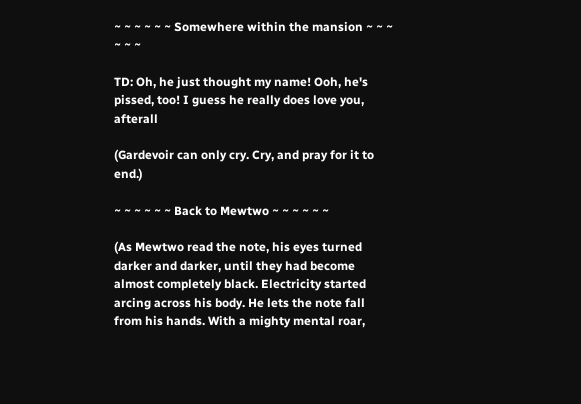~ ~ ~ ~ ~ ~ Somewhere within the mansion ~ ~ ~ ~ ~ ~

TD: Oh, he just thought my name! Ooh, he's pissed, too! I guess he really does love you, afterall

(Gardevoir can only cry. Cry, and pray for it to end.)

~ ~ ~ ~ ~ ~ Back to Mewtwo ~ ~ ~ ~ ~ ~

(As Mewtwo read the note, his eyes turned darker and darker, until they had become almost completely black. Electricity started arcing across his body. He lets the note fall from his hands. With a mighty mental roar,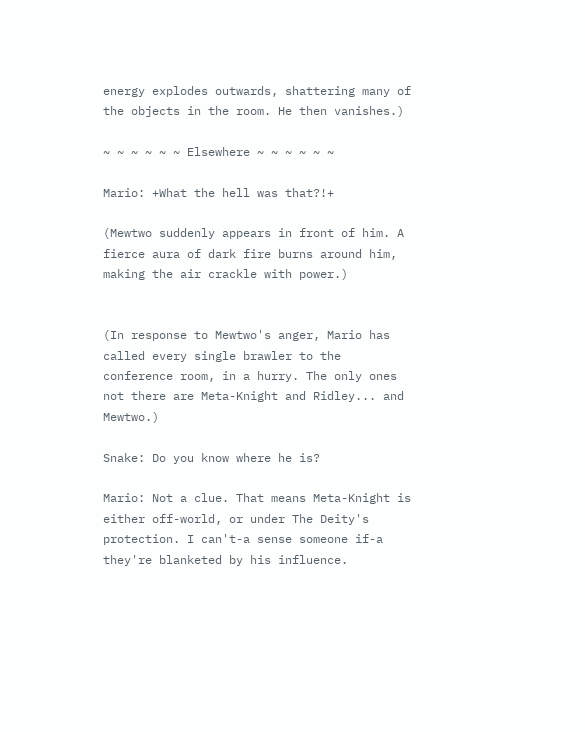energy explodes outwards, shattering many of the objects in the room. He then vanishes.)

~ ~ ~ ~ ~ ~ Elsewhere ~ ~ ~ ~ ~ ~

Mario: +What the hell was that?!+

(Mewtwo suddenly appears in front of him. A fierce aura of dark fire burns around him, making the air crackle with power.)


(In response to Mewtwo's anger, Mario has called every single brawler to the conference room, in a hurry. The only ones not there are Meta-Knight and Ridley... and Mewtwo.)

Snake: Do you know where he is?

Mario: Not a clue. That means Meta-Knight is either off-world, or under The Deity's protection. I can't-a sense someone if-a they're blanketed by his influence.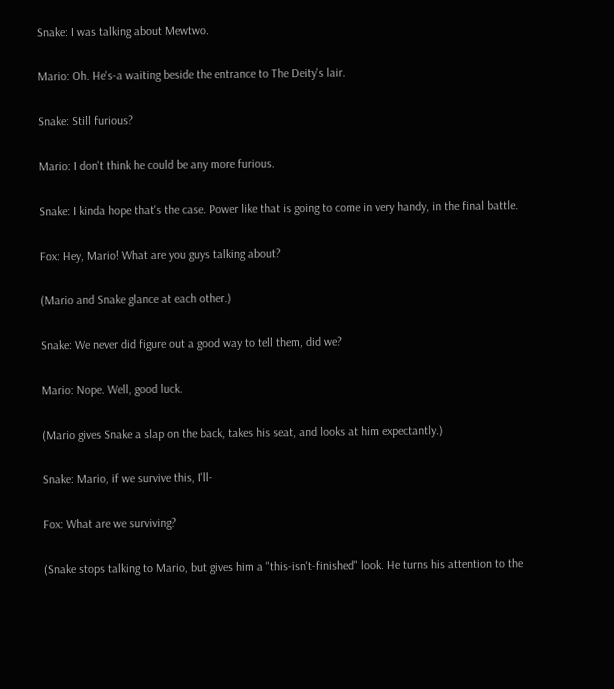Snake: I was talking about Mewtwo.

Mario: Oh. He's-a waiting beside the entrance to The Deity's lair.

Snake: Still furious?

Mario: I don't think he could be any more furious.

Snake: I kinda hope that's the case. Power like that is going to come in very handy, in the final battle.

Fox: Hey, Mario! What are you guys talking about?

(Mario and Snake glance at each other.)

Snake: We never did figure out a good way to tell them, did we?

Mario: Nope. Well, good luck.

(Mario gives Snake a slap on the back, takes his seat, and looks at him expectantly.)

Snake: Mario, if we survive this, I'll-

Fox: What are we surviving?

(Snake stops talking to Mario, but gives him a "this-isn't-finished" look. He turns his attention to the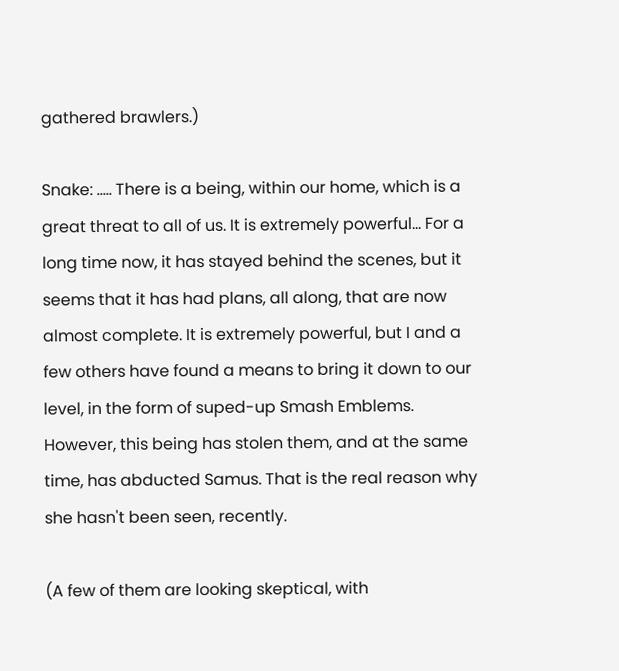gathered brawlers.)

Snake: ..... There is a being, within our home, which is a great threat to all of us. It is extremely powerful... For a long time now, it has stayed behind the scenes, but it seems that it has had plans, all along, that are now almost complete. It is extremely powerful, but I and a few others have found a means to bring it down to our level, in the form of suped-up Smash Emblems. However, this being has stolen them, and at the same time, has abducted Samus. That is the real reason why she hasn't been seen, recently.

(A few of them are looking skeptical, with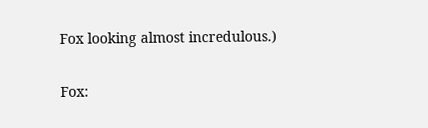Fox looking almost incredulous.)

Fox: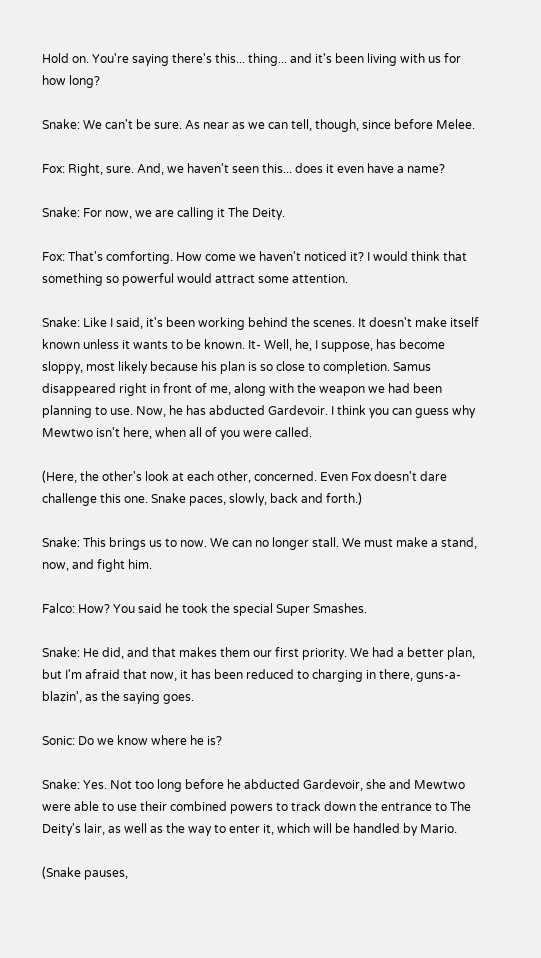Hold on. You're saying there's this... thing... and it's been living with us for how long?

Snake: We can't be sure. As near as we can tell, though, since before Melee.

Fox: Right, sure. And, we haven't seen this... does it even have a name?

Snake: For now, we are calling it The Deity.

Fox: That's comforting. How come we haven't noticed it? I would think that something so powerful would attract some attention.

Snake: Like I said, it's been working behind the scenes. It doesn't make itself known unless it wants to be known. It- Well, he, I suppose, has become sloppy, most likely because his plan is so close to completion. Samus disappeared right in front of me, along with the weapon we had been planning to use. Now, he has abducted Gardevoir. I think you can guess why Mewtwo isn't here, when all of you were called.

(Here, the other's look at each other, concerned. Even Fox doesn't dare challenge this one. Snake paces, slowly, back and forth.)

Snake: This brings us to now. We can no longer stall. We must make a stand, now, and fight him.

Falco: How? You said he took the special Super Smashes.

Snake: He did, and that makes them our first priority. We had a better plan, but I'm afraid that now, it has been reduced to charging in there, guns-a-blazin', as the saying goes.

Sonic: Do we know where he is?

Snake: Yes. Not too long before he abducted Gardevoir, she and Mewtwo were able to use their combined powers to track down the entrance to The Deity's lair, as well as the way to enter it, which will be handled by Mario.

(Snake pauses,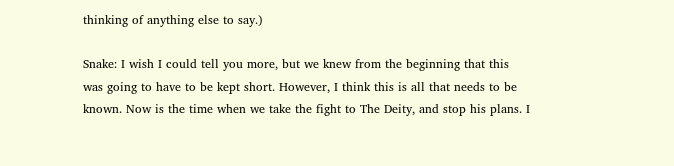thinking of anything else to say.)

Snake: I wish I could tell you more, but we knew from the beginning that this was going to have to be kept short. However, I think this is all that needs to be known. Now is the time when we take the fight to The Deity, and stop his plans. I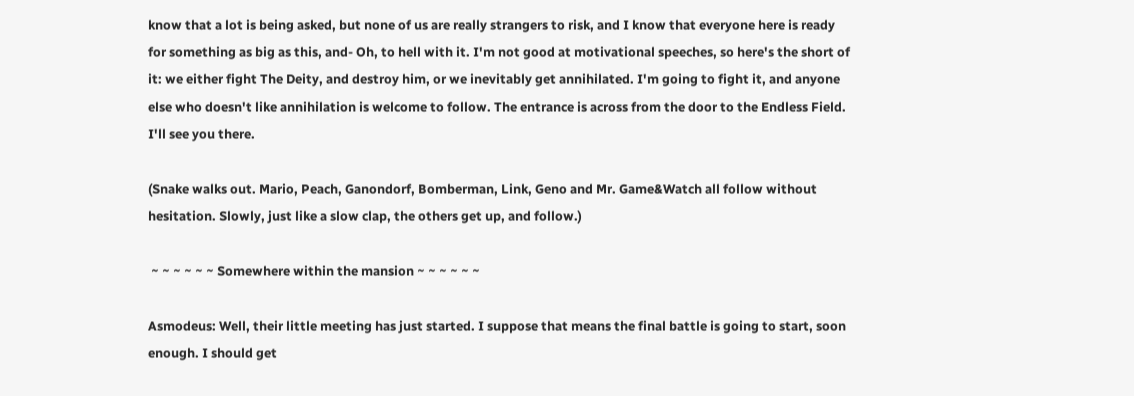know that a lot is being asked, but none of us are really strangers to risk, and I know that everyone here is ready for something as big as this, and- Oh, to hell with it. I'm not good at motivational speeches, so here's the short of it: we either fight The Deity, and destroy him, or we inevitably get annihilated. I'm going to fight it, and anyone else who doesn't like annihilation is welcome to follow. The entrance is across from the door to the Endless Field. I'll see you there.

(Snake walks out. Mario, Peach, Ganondorf, Bomberman, Link, Geno and Mr. Game&Watch all follow without hesitation. Slowly, just like a slow clap, the others get up, and follow.)

 ~ ~ ~ ~ ~ ~ Somewhere within the mansion ~ ~ ~ ~ ~ ~

Asmodeus: Well, their little meeting has just started. I suppose that means the final battle is going to start, soon enough. I should get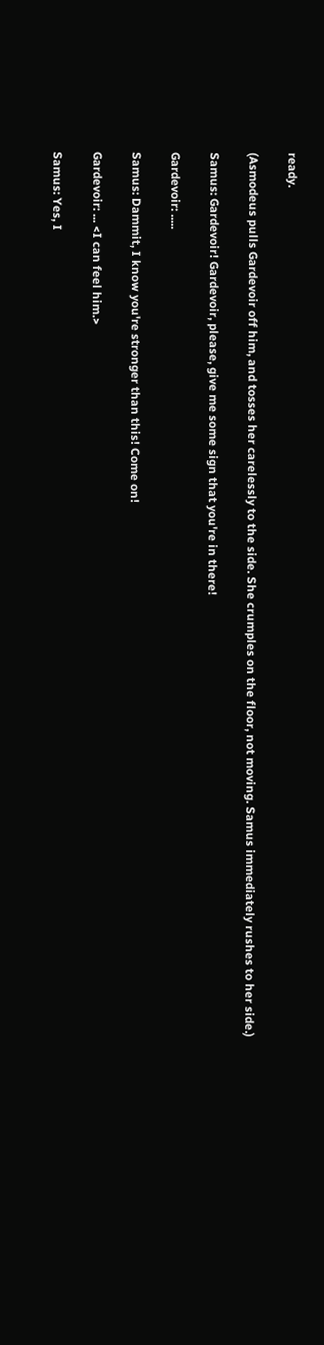ready.

(Asmodeus pulls Gardevoir off him, and tosses her carelessly to the side. She crumples on the floor, not moving. Samus immediately rushes to her side.)

Samus: Gardevoir! Gardevoir, please, give me some sign that you're in there!

Gardevoir: .....

Samus: Dammit, I know you're stronger than this! Come on!

Gardevoir: ... <I can feel him.>

Samus: Yes, I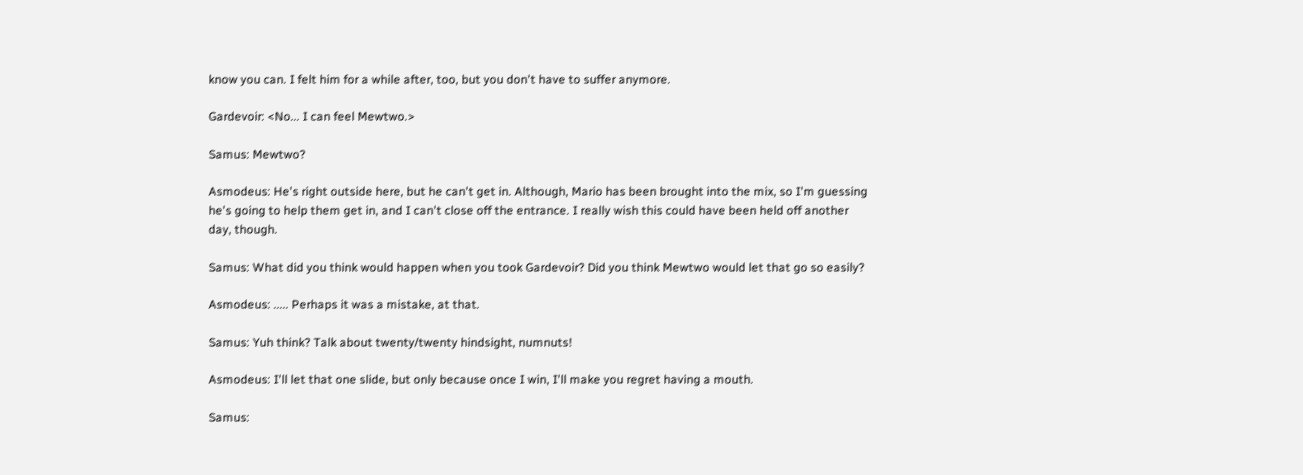know you can. I felt him for a while after, too, but you don't have to suffer anymore.

Gardevoir: <No... I can feel Mewtwo.>

Samus: Mewtwo?

Asmodeus: He's right outside here, but he can't get in. Although, Mario has been brought into the mix, so I'm guessing he's going to help them get in, and I can't close off the entrance. I really wish this could have been held off another day, though.

Samus: What did you think would happen when you took Gardevoir? Did you think Mewtwo would let that go so easily?

Asmodeus: ..... Perhaps it was a mistake, at that.

Samus: Yuh think? Talk about twenty/twenty hindsight, numnuts!

Asmodeus: I'll let that one slide, but only because once I win, I'll make you regret having a mouth.

Samus: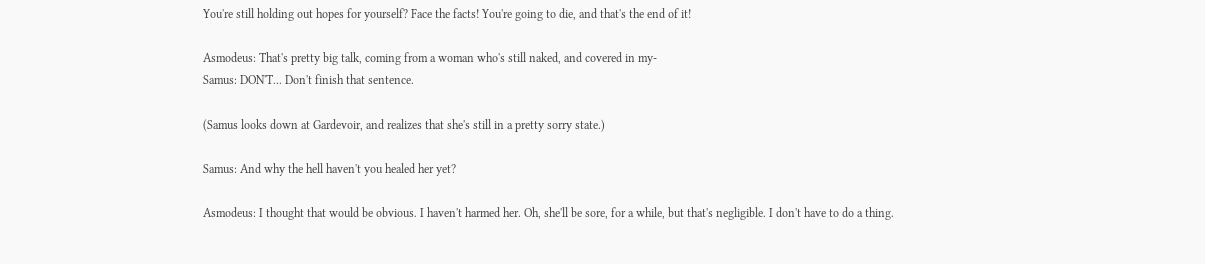You're still holding out hopes for yourself? Face the facts! You're going to die, and that's the end of it!

Asmodeus: That's pretty big talk, coming from a woman who's still naked, and covered in my-
Samus: DON'T... Don't finish that sentence.

(Samus looks down at Gardevoir, and realizes that she's still in a pretty sorry state.)

Samus: And why the hell haven't you healed her yet?

Asmodeus: I thought that would be obvious. I haven't harmed her. Oh, she'll be sore, for a while, but that's negligible. I don't have to do a thing.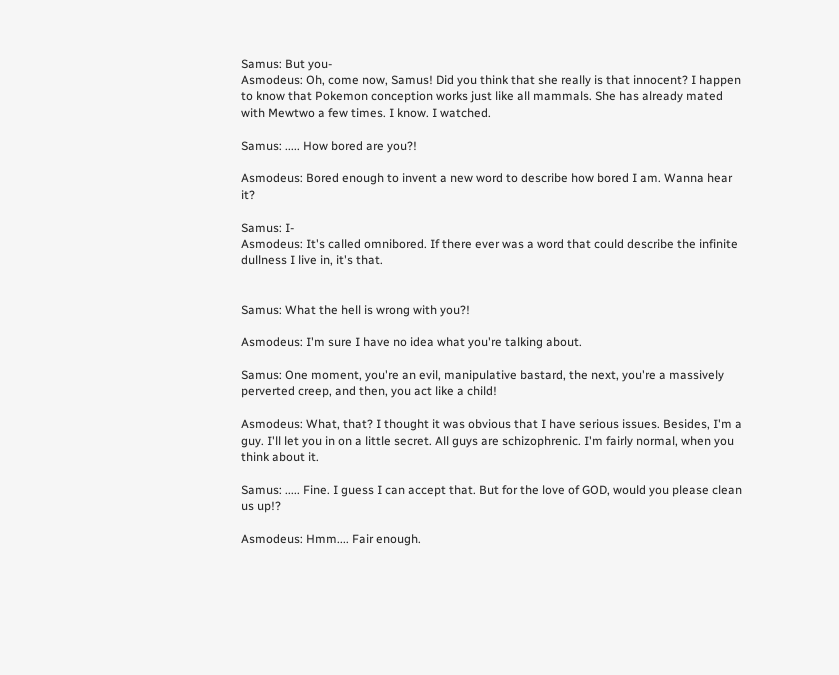Samus: But you-
Asmodeus: Oh, come now, Samus! Did you think that she really is that innocent? I happen to know that Pokemon conception works just like all mammals. She has already mated with Mewtwo a few times. I know. I watched.

Samus: ..... How bored are you?!

Asmodeus: Bored enough to invent a new word to describe how bored I am. Wanna hear it?

Samus: I-
Asmodeus: It's called omnibored. If there ever was a word that could describe the infinite dullness I live in, it's that.


Samus: What the hell is wrong with you?!

Asmodeus: I'm sure I have no idea what you're talking about.

Samus: One moment, you're an evil, manipulative bastard, the next, you're a massively perverted creep, and then, you act like a child!

Asmodeus: What, that? I thought it was obvious that I have serious issues. Besides, I'm a guy. I'll let you in on a little secret. All guys are schizophrenic. I'm fairly normal, when you think about it.

Samus: ..... Fine. I guess I can accept that. But for the love of GOD, would you please clean us up!?

Asmodeus: Hmm.... Fair enough.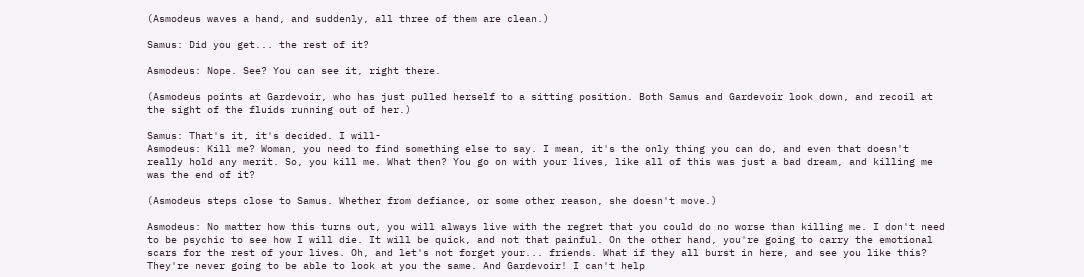(Asmodeus waves a hand, and suddenly, all three of them are clean.)

Samus: Did you get... the rest of it?

Asmodeus: Nope. See? You can see it, right there.

(Asmodeus points at Gardevoir, who has just pulled herself to a sitting position. Both Samus and Gardevoir look down, and recoil at the sight of the fluids running out of her.)

Samus: That's it, it's decided. I will-
Asmodeus: Kill me? Woman, you need to find something else to say. I mean, it's the only thing you can do, and even that doesn't really hold any merit. So, you kill me. What then? You go on with your lives, like all of this was just a bad dream, and killing me was the end of it?

(Asmodeus steps close to Samus. Whether from defiance, or some other reason, she doesn't move.)

Asmodeus: No matter how this turns out, you will always live with the regret that you could do no worse than killing me. I don't need to be psychic to see how I will die. It will be quick, and not that painful. On the other hand, you're going to carry the emotional scars for the rest of your lives. Oh, and let's not forget your... friends. What if they all burst in here, and see you like this? They're never going to be able to look at you the same. And Gardevoir! I can't help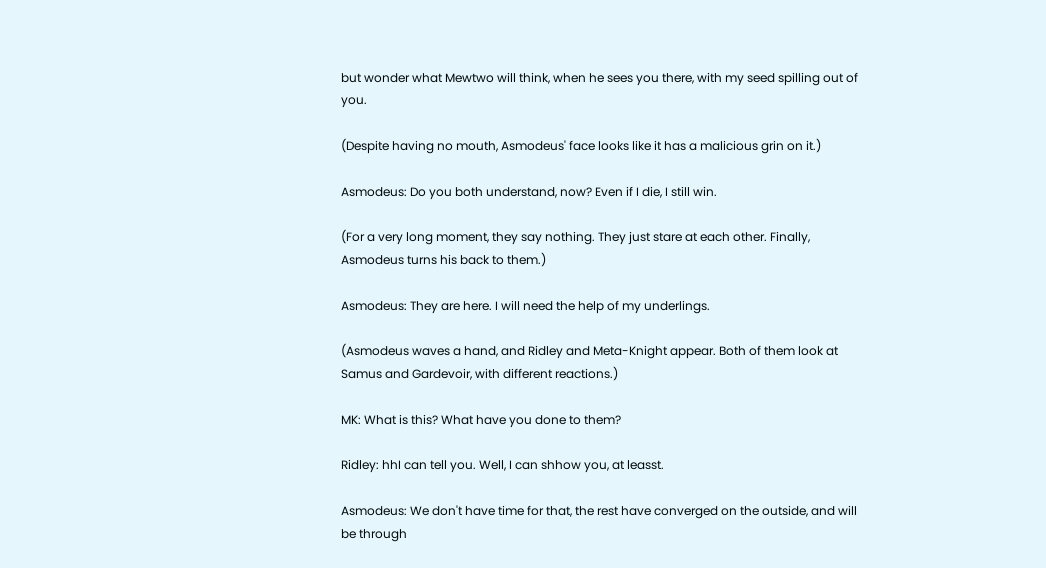but wonder what Mewtwo will think, when he sees you there, with my seed spilling out of you.

(Despite having no mouth, Asmodeus' face looks like it has a malicious grin on it.)

Asmodeus: Do you both understand, now? Even if I die, I still win.

(For a very long moment, they say nothing. They just stare at each other. Finally, Asmodeus turns his back to them.)

Asmodeus: They are here. I will need the help of my underlings.

(Asmodeus waves a hand, and Ridley and Meta-Knight appear. Both of them look at Samus and Gardevoir, with different reactions.)

MK: What is this? What have you done to them?

Ridley: hhI can tell you. Well, I can shhow you, at leasst.

Asmodeus: We don't have time for that, the rest have converged on the outside, and will be through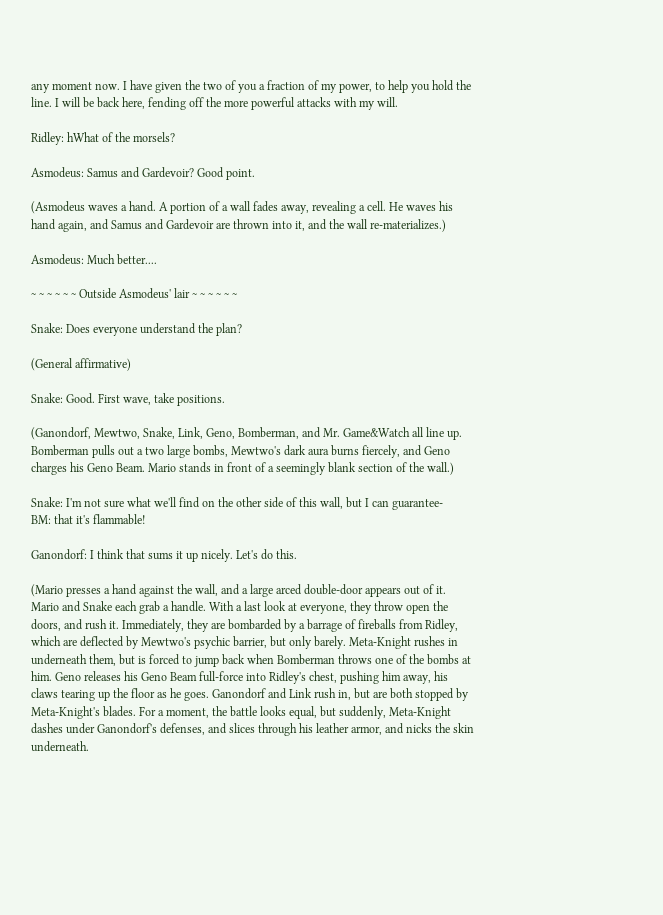any moment now. I have given the two of you a fraction of my power, to help you hold the line. I will be back here, fending off the more powerful attacks with my will.

Ridley: hWhat of the morsels?

Asmodeus: Samus and Gardevoir? Good point.

(Asmodeus waves a hand. A portion of a wall fades away, revealing a cell. He waves his hand again, and Samus and Gardevoir are thrown into it, and the wall re-materializes.)

Asmodeus: Much better....

~ ~ ~ ~ ~ ~ Outside Asmodeus' lair ~ ~ ~ ~ ~ ~

Snake: Does everyone understand the plan?

(General affirmative)

Snake: Good. First wave, take positions.

(Ganondorf, Mewtwo, Snake, Link, Geno, Bomberman, and Mr. Game&Watch all line up. Bomberman pulls out a two large bombs, Mewtwo's dark aura burns fiercely, and Geno charges his Geno Beam. Mario stands in front of a seemingly blank section of the wall.)

Snake: I'm not sure what we'll find on the other side of this wall, but I can guarantee-
BM: that it's flammable!

Ganondorf: I think that sums it up nicely. Let's do this.

(Mario presses a hand against the wall, and a large arced double-door appears out of it. Mario and Snake each grab a handle. With a last look at everyone, they throw open the doors, and rush it. Immediately, they are bombarded by a barrage of fireballs from Ridley, which are deflected by Mewtwo's psychic barrier, but only barely. Meta-Knight rushes in underneath them, but is forced to jump back when Bomberman throws one of the bombs at him. Geno releases his Geno Beam full-force into Ridley's chest, pushing him away, his claws tearing up the floor as he goes. Ganondorf and Link rush in, but are both stopped by Meta-Knight's blades. For a moment, the battle looks equal, but suddenly, Meta-Knight dashes under Ganondorf's defenses, and slices through his leather armor, and nicks the skin underneath.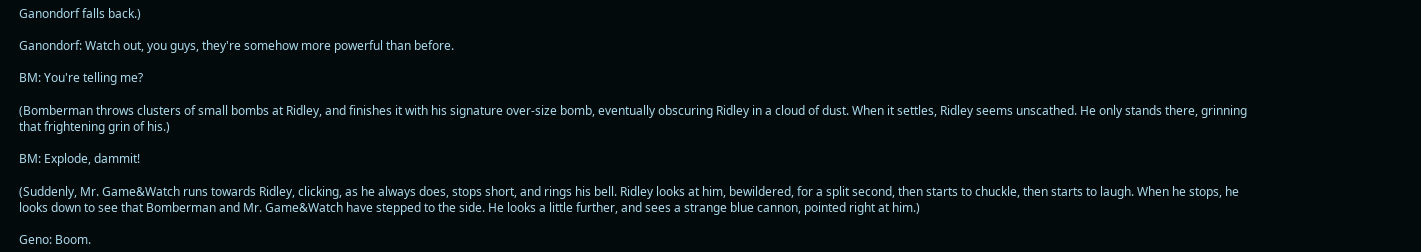Ganondorf falls back.)

Ganondorf: Watch out, you guys, they're somehow more powerful than before.

BM: You're telling me?

(Bomberman throws clusters of small bombs at Ridley, and finishes it with his signature over-size bomb, eventually obscuring Ridley in a cloud of dust. When it settles, Ridley seems unscathed. He only stands there, grinning that frightening grin of his.)

BM: Explode, dammit!

(Suddenly, Mr. Game&Watch runs towards Ridley, clicking, as he always does, stops short, and rings his bell. Ridley looks at him, bewildered, for a split second, then starts to chuckle, then starts to laugh. When he stops, he looks down to see that Bomberman and Mr. Game&Watch have stepped to the side. He looks a little further, and sees a strange blue cannon, pointed right at him.)

Geno: Boom.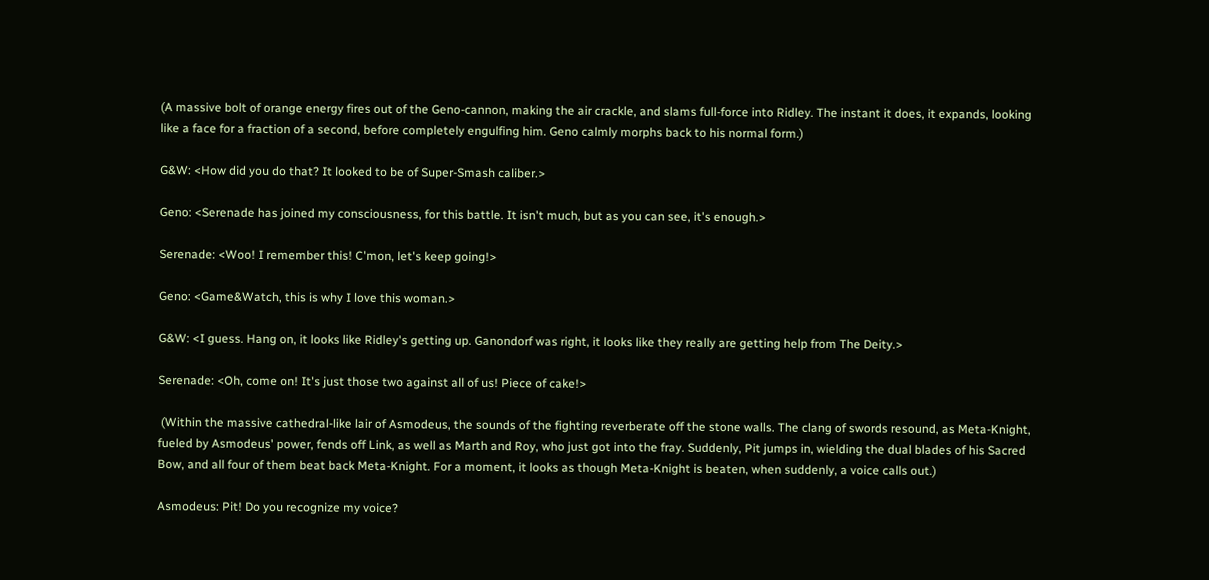(A massive bolt of orange energy fires out of the Geno-cannon, making the air crackle, and slams full-force into Ridley. The instant it does, it expands, looking like a face for a fraction of a second, before completely engulfing him. Geno calmly morphs back to his normal form.)

G&W: <How did you do that? It looked to be of Super-Smash caliber.>

Geno: <Serenade has joined my consciousness, for this battle. It isn't much, but as you can see, it's enough.>

Serenade: <Woo! I remember this! C'mon, let's keep going!>

Geno: <Game&Watch, this is why I love this woman.>

G&W: <I guess. Hang on, it looks like Ridley's getting up. Ganondorf was right, it looks like they really are getting help from The Deity.>

Serenade: <Oh, come on! It's just those two against all of us! Piece of cake!>

 (Within the massive cathedral-like lair of Asmodeus, the sounds of the fighting reverberate off the stone walls. The clang of swords resound, as Meta-Knight, fueled by Asmodeus' power, fends off Link, as well as Marth and Roy, who just got into the fray. Suddenly, Pit jumps in, wielding the dual blades of his Sacred Bow, and all four of them beat back Meta-Knight. For a moment, it looks as though Meta-Knight is beaten, when suddenly, a voice calls out.)

Asmodeus: Pit! Do you recognize my voice?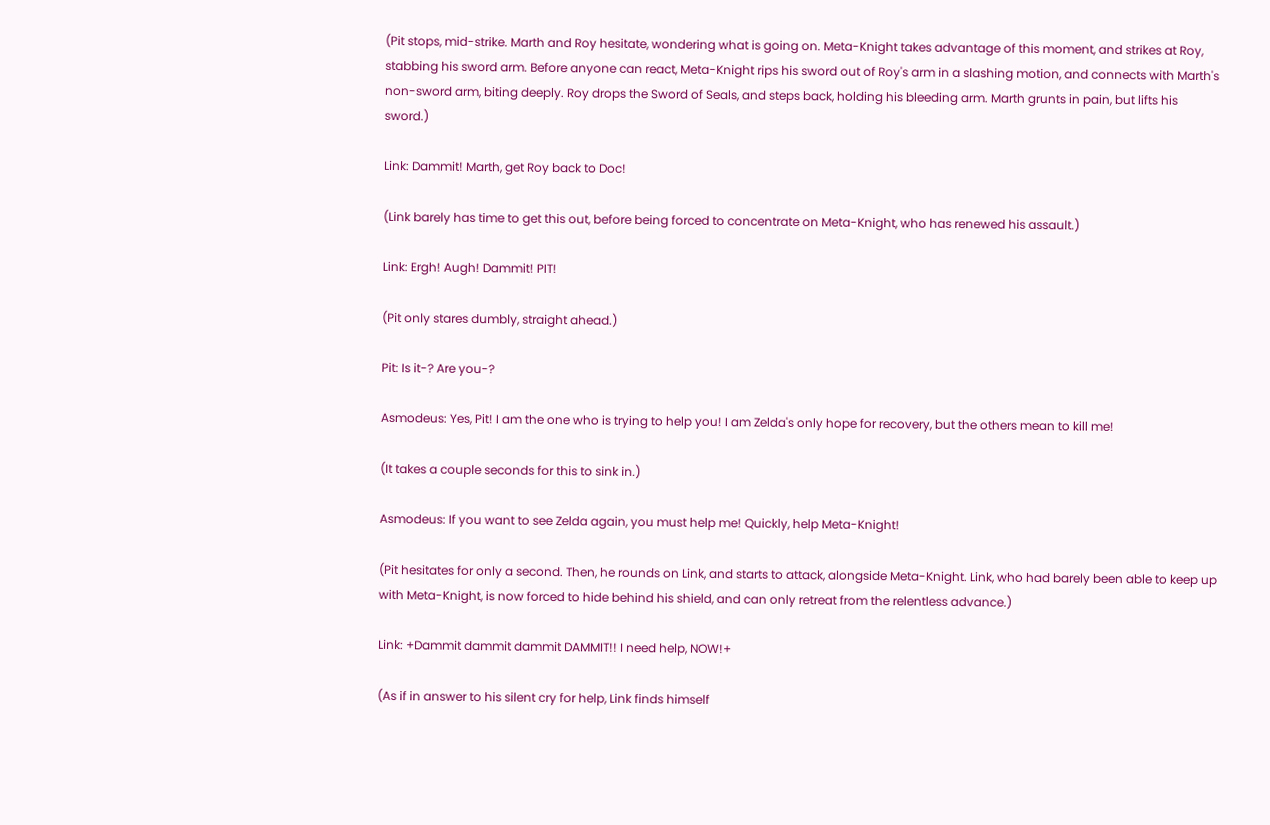(Pit stops, mid-strike. Marth and Roy hesitate, wondering what is going on. Meta-Knight takes advantage of this moment, and strikes at Roy, stabbing his sword arm. Before anyone can react, Meta-Knight rips his sword out of Roy's arm in a slashing motion, and connects with Marth's non-sword arm, biting deeply. Roy drops the Sword of Seals, and steps back, holding his bleeding arm. Marth grunts in pain, but lifts his sword.)

Link: Dammit! Marth, get Roy back to Doc!

(Link barely has time to get this out, before being forced to concentrate on Meta-Knight, who has renewed his assault.)

Link: Ergh! Augh! Dammit! PIT!

(Pit only stares dumbly, straight ahead.)

Pit: Is it-? Are you-?

Asmodeus: Yes, Pit! I am the one who is trying to help you! I am Zelda's only hope for recovery, but the others mean to kill me!

(It takes a couple seconds for this to sink in.)

Asmodeus: If you want to see Zelda again, you must help me! Quickly, help Meta-Knight!

(Pit hesitates for only a second. Then, he rounds on Link, and starts to attack, alongside Meta-Knight. Link, who had barely been able to keep up with Meta-Knight, is now forced to hide behind his shield, and can only retreat from the relentless advance.)

Link: +Dammit dammit dammit DAMMIT!! I need help, NOW!+

(As if in answer to his silent cry for help, Link finds himself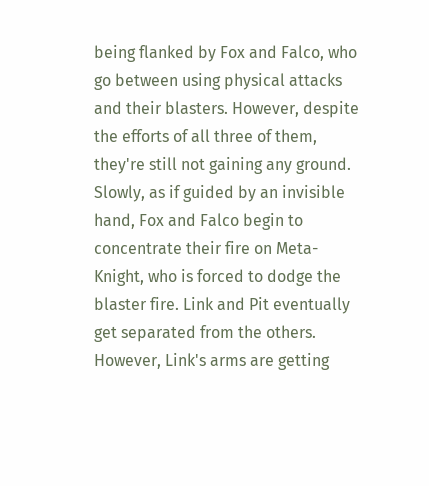being flanked by Fox and Falco, who go between using physical attacks and their blasters. However, despite the efforts of all three of them, they're still not gaining any ground. Slowly, as if guided by an invisible hand, Fox and Falco begin to concentrate their fire on Meta-Knight, who is forced to dodge the blaster fire. Link and Pit eventually get separated from the others. However, Link's arms are getting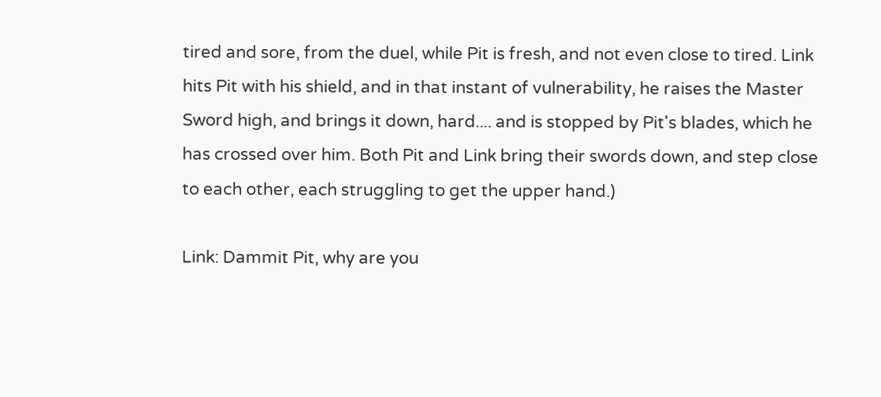tired and sore, from the duel, while Pit is fresh, and not even close to tired. Link hits Pit with his shield, and in that instant of vulnerability, he raises the Master Sword high, and brings it down, hard.... and is stopped by Pit's blades, which he has crossed over him. Both Pit and Link bring their swords down, and step close to each other, each struggling to get the upper hand.)

Link: Dammit Pit, why are you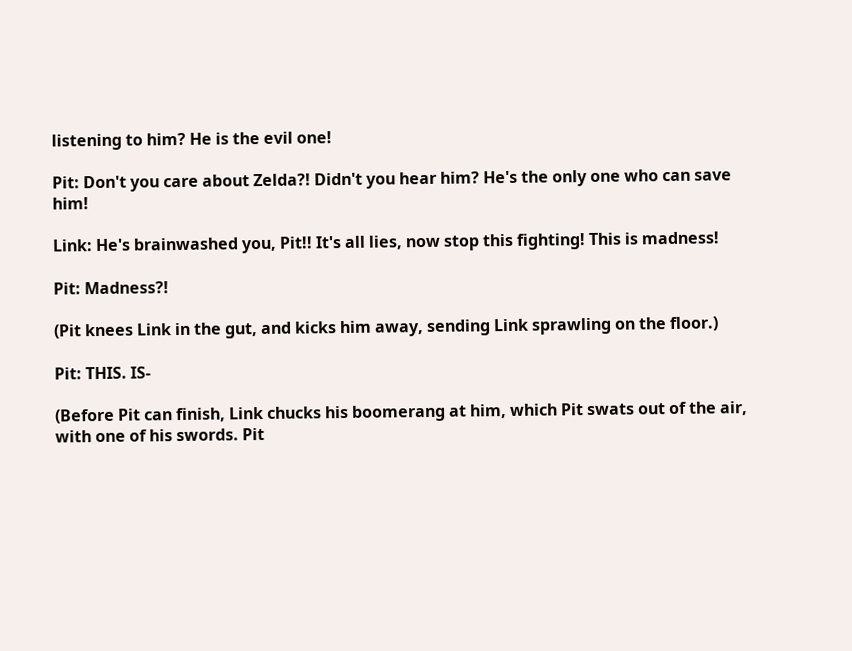listening to him? He is the evil one!

Pit: Don't you care about Zelda?! Didn't you hear him? He's the only one who can save him!

Link: He's brainwashed you, Pit!! It's all lies, now stop this fighting! This is madness!

Pit: Madness?!

(Pit knees Link in the gut, and kicks him away, sending Link sprawling on the floor.)

Pit: THIS. IS-

(Before Pit can finish, Link chucks his boomerang at him, which Pit swats out of the air, with one of his swords. Pit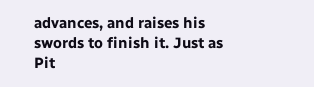advances, and raises his swords to finish it. Just as Pit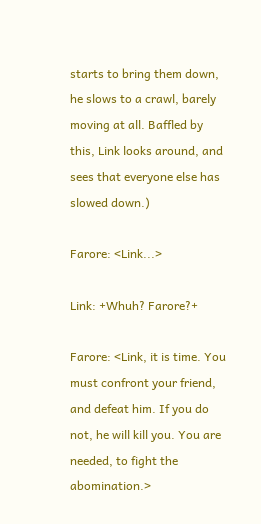starts to bring them down, he slows to a crawl, barely moving at all. Baffled by this, Link looks around, and sees that everyone else has slowed down.)

Farore: <Link...>

Link: +Whuh? Farore?+

Farore: <Link, it is time. You must confront your friend, and defeat him. If you do not, he will kill you. You are needed, to fight the abomination.>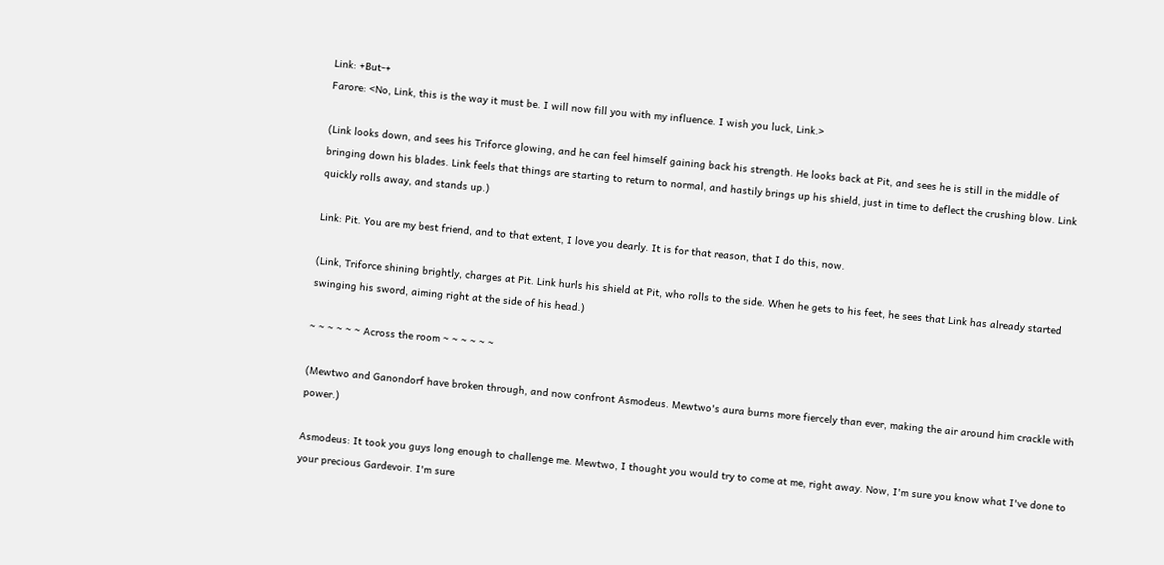Link: +But-+
Farore: <No, Link, this is the way it must be. I will now fill you with my influence. I wish you luck, Link.>

(Link looks down, and sees his Triforce glowing, and he can feel himself gaining back his strength. He looks back at Pit, and sees he is still in the middle of bringing down his blades. Link feels that things are starting to return to normal, and hastily brings up his shield, just in time to deflect the crushing blow. Link quickly rolls away, and stands up.)

Link: Pit. You are my best friend, and to that extent, I love you dearly. It is for that reason, that I do this, now.

(Link, Triforce shining brightly, charges at Pit. Link hurls his shield at Pit, who rolls to the side. When he gets to his feet, he sees that Link has already started swinging his sword, aiming right at the side of his head.)

~ ~ ~ ~ ~ ~ Across the room ~ ~ ~ ~ ~ ~

(Mewtwo and Ganondorf have broken through, and now confront Asmodeus. Mewtwo's aura burns more fiercely than ever, making the air around him crackle with power.)

Asmodeus: It took you guys long enough to challenge me. Mewtwo, I thought you would try to come at me, right away. Now, I'm sure you know what I've done to your precious Gardevoir. I'm sure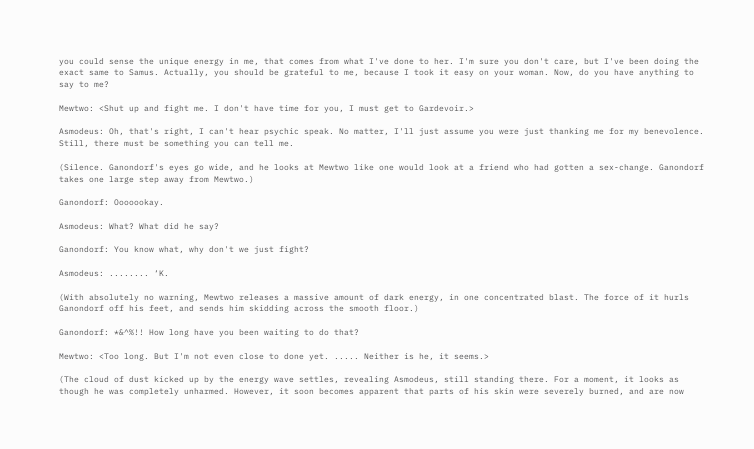you could sense the unique energy in me, that comes from what I've done to her. I'm sure you don't care, but I've been doing the exact same to Samus. Actually, you should be grateful to me, because I took it easy on your woman. Now, do you have anything to say to me?

Mewtwo: <Shut up and fight me. I don't have time for you, I must get to Gardevoir.>

Asmodeus: Oh, that's right, I can't hear psychic speak. No matter, I'll just assume you were just thanking me for my benevolence. Still, there must be something you can tell me.

(Silence. Ganondorf's eyes go wide, and he looks at Mewtwo like one would look at a friend who had gotten a sex-change. Ganondorf takes one large step away from Mewtwo.)

Ganondorf: Ooooookay.

Asmodeus: What? What did he say?

Ganondorf: You know what, why don't we just fight?

Asmodeus: ........ ‘K.

(With absolutely no warning, Mewtwo releases a massive amount of dark energy, in one concentrated blast. The force of it hurls Ganondorf off his feet, and sends him skidding across the smooth floor.)

Ganondorf: *&^%!! How long have you been waiting to do that?

Mewtwo: <Too long. But I'm not even close to done yet. ..... Neither is he, it seems.>

(The cloud of dust kicked up by the energy wave settles, revealing Asmodeus, still standing there. For a moment, it looks as though he was completely unharmed. However, it soon becomes apparent that parts of his skin were severely burned, and are now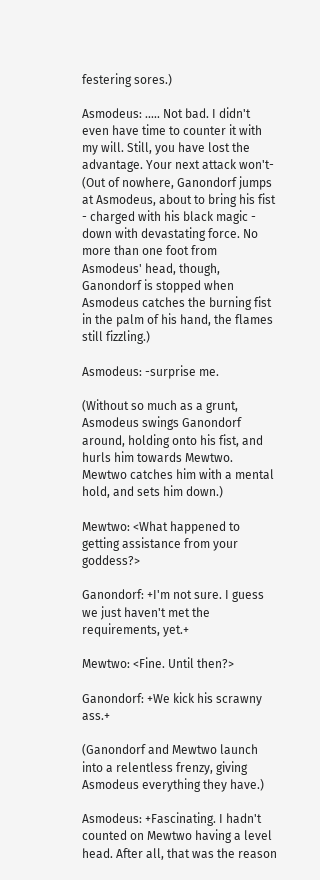festering sores.)

Asmodeus: ..... Not bad. I didn't even have time to counter it with my will. Still, you have lost the advantage. Your next attack won't-
(Out of nowhere, Ganondorf jumps at Asmodeus, about to bring his fist - charged with his black magic - down with devastating force. No more than one foot from Asmodeus' head, though, Ganondorf is stopped when Asmodeus catches the burning fist in the palm of his hand, the flames still fizzling.)

Asmodeus: -surprise me.

(Without so much as a grunt, Asmodeus swings Ganondorf around, holding onto his fist, and hurls him towards Mewtwo. Mewtwo catches him with a mental hold, and sets him down.)

Mewtwo: <What happened to getting assistance from your goddess?>

Ganondorf: +I'm not sure. I guess we just haven't met the requirements, yet.+

Mewtwo: <Fine. Until then?>

Ganondorf: +We kick his scrawny ass.+

(Ganondorf and Mewtwo launch into a relentless frenzy, giving Asmodeus everything they have.)

Asmodeus: +Fascinating. I hadn't counted on Mewtwo having a level head. After all, that was the reason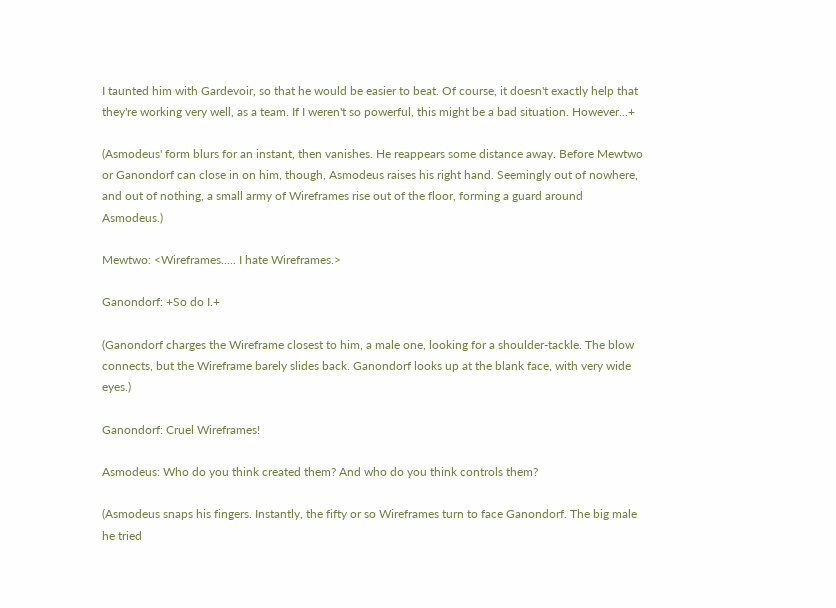I taunted him with Gardevoir, so that he would be easier to beat. Of course, it doesn't exactly help that they're working very well, as a team. If I weren't so powerful, this might be a bad situation. However...+

(Asmodeus' form blurs for an instant, then vanishes. He reappears some distance away. Before Mewtwo or Ganondorf can close in on him, though, Asmodeus raises his right hand. Seemingly out of nowhere, and out of nothing, a small army of Wireframes rise out of the floor, forming a guard around Asmodeus.)

Mewtwo: <Wireframes..... I hate Wireframes.>

Ganondorf: +So do I.+

(Ganondorf charges the Wireframe closest to him, a male one, looking for a shoulder-tackle. The blow connects, but the Wireframe barely slides back. Ganondorf looks up at the blank face, with very wide eyes.)

Ganondorf: Cruel Wireframes!

Asmodeus: Who do you think created them? And who do you think controls them?

(Asmodeus snaps his fingers. Instantly, the fifty or so Wireframes turn to face Ganondorf. The big male he tried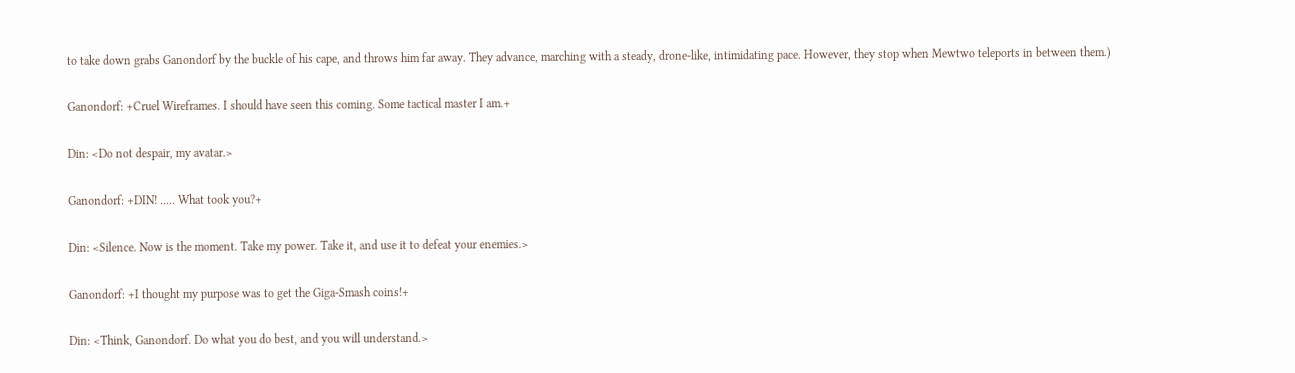to take down grabs Ganondorf by the buckle of his cape, and throws him far away. They advance, marching with a steady, drone-like, intimidating pace. However, they stop when Mewtwo teleports in between them.)

Ganondorf: +Cruel Wireframes. I should have seen this coming. Some tactical master I am.+

Din: <Do not despair, my avatar.>

Ganondorf: +DIN! ..... What took you?+

Din: <Silence. Now is the moment. Take my power. Take it, and use it to defeat your enemies.>

Ganondorf: +I thought my purpose was to get the Giga-Smash coins!+

Din: <Think, Ganondorf. Do what you do best, and you will understand.>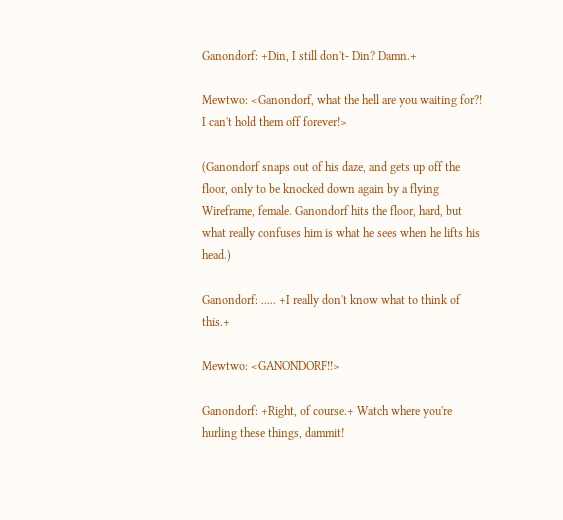Ganondorf: +Din, I still don't- Din? Damn.+

Mewtwo: <Ganondorf, what the hell are you waiting for?! I can't hold them off forever!>

(Ganondorf snaps out of his daze, and gets up off the floor, only to be knocked down again by a flying Wireframe, female. Ganondorf hits the floor, hard, but what really confuses him is what he sees when he lifts his head.)

Ganondorf: ..... +I really don't know what to think of this.+

Mewtwo: <GANONDORF!!>

Ganondorf: +Right, of course.+ Watch where you're hurling these things, dammit!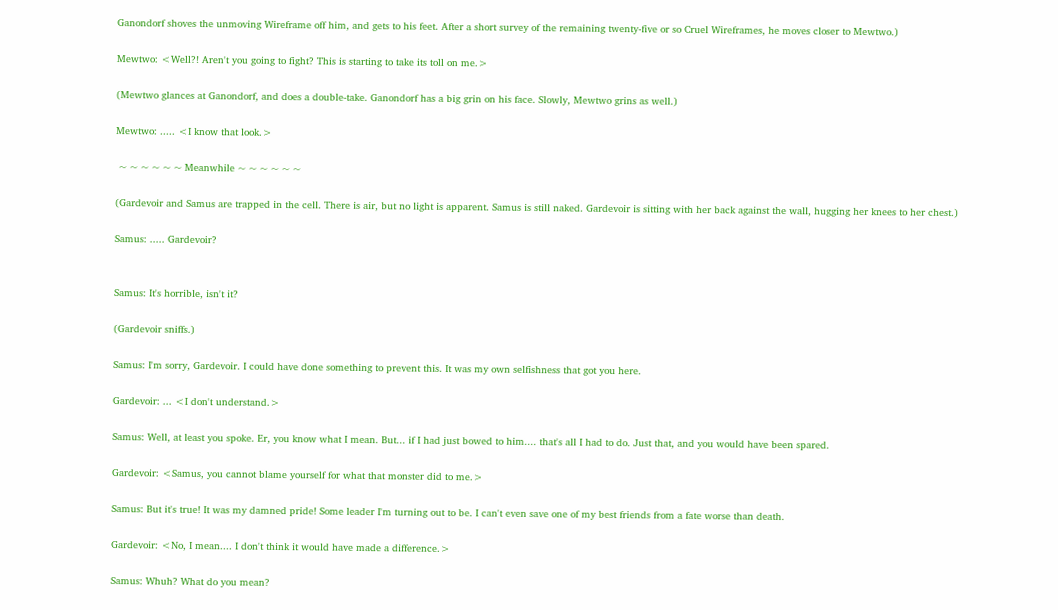Ganondorf shoves the unmoving Wireframe off him, and gets to his feet. After a short survey of the remaining twenty-five or so Cruel Wireframes, he moves closer to Mewtwo.)

Mewtwo: <Well?! Aren't you going to fight? This is starting to take its toll on me.>

(Mewtwo glances at Ganondorf, and does a double-take. Ganondorf has a big grin on his face. Slowly, Mewtwo grins as well.)

Mewtwo: ..... <I know that look.>

 ~ ~ ~ ~ ~ ~ Meanwhile ~ ~ ~ ~ ~ ~

(Gardevoir and Samus are trapped in the cell. There is air, but no light is apparent. Samus is still naked. Gardevoir is sitting with her back against the wall, hugging her knees to her chest.)

Samus: ..... Gardevoir?


Samus: It's horrible, isn't it?

(Gardevoir sniffs.)

Samus: I'm sorry, Gardevoir. I could have done something to prevent this. It was my own selfishness that got you here.

Gardevoir: ... <I don't understand.>

Samus: Well, at least you spoke. Er, you know what I mean. But... if I had just bowed to him.... that's all I had to do. Just that, and you would have been spared.

Gardevoir: <Samus, you cannot blame yourself for what that monster did to me.>

Samus: But it's true! It was my damned pride! Some leader I'm turning out to be. I can't even save one of my best friends from a fate worse than death.

Gardevoir: <No, I mean.... I don't think it would have made a difference.>

Samus: Whuh? What do you mean?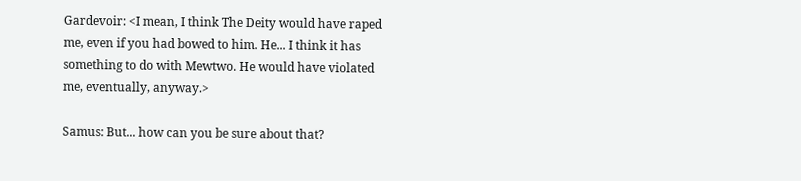Gardevoir: <I mean, I think The Deity would have raped me, even if you had bowed to him. He... I think it has something to do with Mewtwo. He would have violated me, eventually, anyway.>

Samus: But... how can you be sure about that?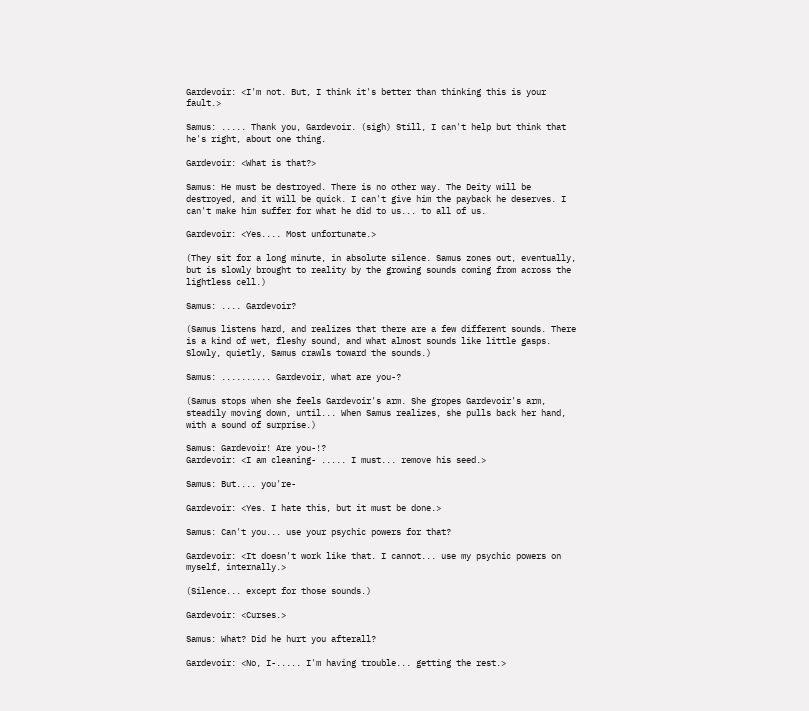Gardevoir: <I'm not. But, I think it's better than thinking this is your fault.>

Samus: ..... Thank you, Gardevoir. (sigh) Still, I can't help but think that he's right, about one thing.

Gardevoir: <What is that?>

Samus: He must be destroyed. There is no other way. The Deity will be destroyed, and it will be quick. I can't give him the payback he deserves. I can't make him suffer for what he did to us... to all of us.

Gardevoir: <Yes.... Most unfortunate.>

(They sit for a long minute, in absolute silence. Samus zones out, eventually, but is slowly brought to reality by the growing sounds coming from across the lightless cell.)

Samus: .... Gardevoir?

(Samus listens hard, and realizes that there are a few different sounds. There is a kind of wet, fleshy sound, and what almost sounds like little gasps. Slowly, quietly, Samus crawls toward the sounds.)

Samus: .......... Gardevoir, what are you-?

(Samus stops when she feels Gardevoir's arm. She gropes Gardevoir's arm, steadily moving down, until... When Samus realizes, she pulls back her hand, with a sound of surprise.)

Samus: Gardevoir! Are you-!?
Gardevoir: <I am cleaning- ..... I must... remove his seed.>

Samus: But.... you're-

Gardevoir: <Yes. I hate this, but it must be done.>

Samus: Can't you... use your psychic powers for that?

Gardevoir: <It doesn't work like that. I cannot... use my psychic powers on myself, internally.>

(Silence... except for those sounds.)

Gardevoir: <Curses.>

Samus: What? Did he hurt you afterall?

Gardevoir: <No, I-..... I'm having trouble... getting the rest.>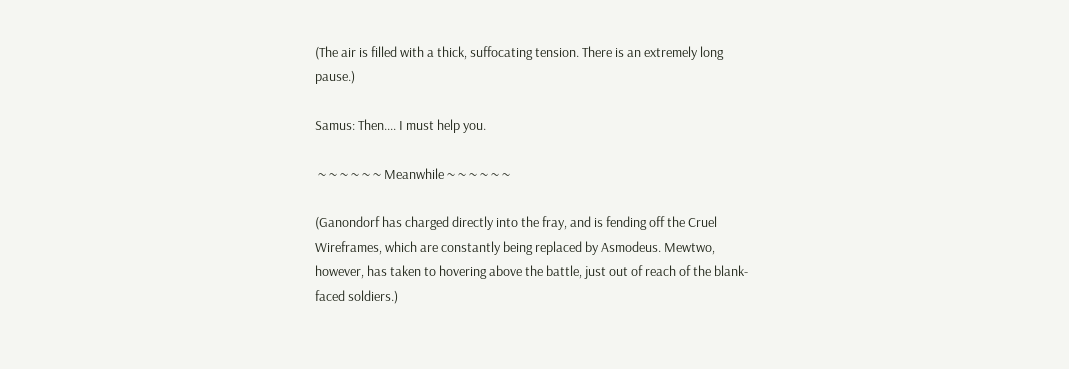(The air is filled with a thick, suffocating tension. There is an extremely long pause.)

Samus: Then.... I must help you.

 ~ ~ ~ ~ ~ ~ Meanwhile ~ ~ ~ ~ ~ ~

(Ganondorf has charged directly into the fray, and is fending off the Cruel Wireframes, which are constantly being replaced by Asmodeus. Mewtwo, however, has taken to hovering above the battle, just out of reach of the blank-faced soldiers.)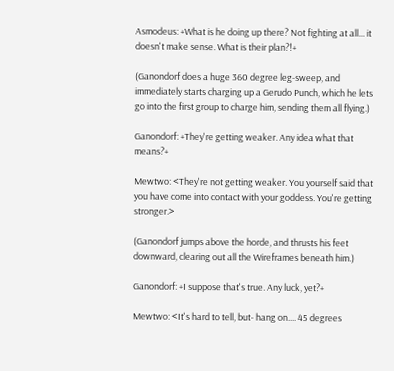Asmodeus: +What is he doing up there? Not fighting at all... it doesn't make sense. What is their plan?!+

(Ganondorf does a huge 360 degree leg-sweep, and immediately starts charging up a Gerudo Punch, which he lets go into the first group to charge him, sending them all flying.)

Ganondorf: +They're getting weaker. Any idea what that means?+

Mewtwo: <They're not getting weaker. You yourself said that you have come into contact with your goddess. You're getting stronger.>

(Ganondorf jumps above the horde, and thrusts his feet downward, clearing out all the Wireframes beneath him.)

Ganondorf: +I suppose that's true. Any luck, yet?+

Mewtwo: <It's hard to tell, but- hang on.... 45 degrees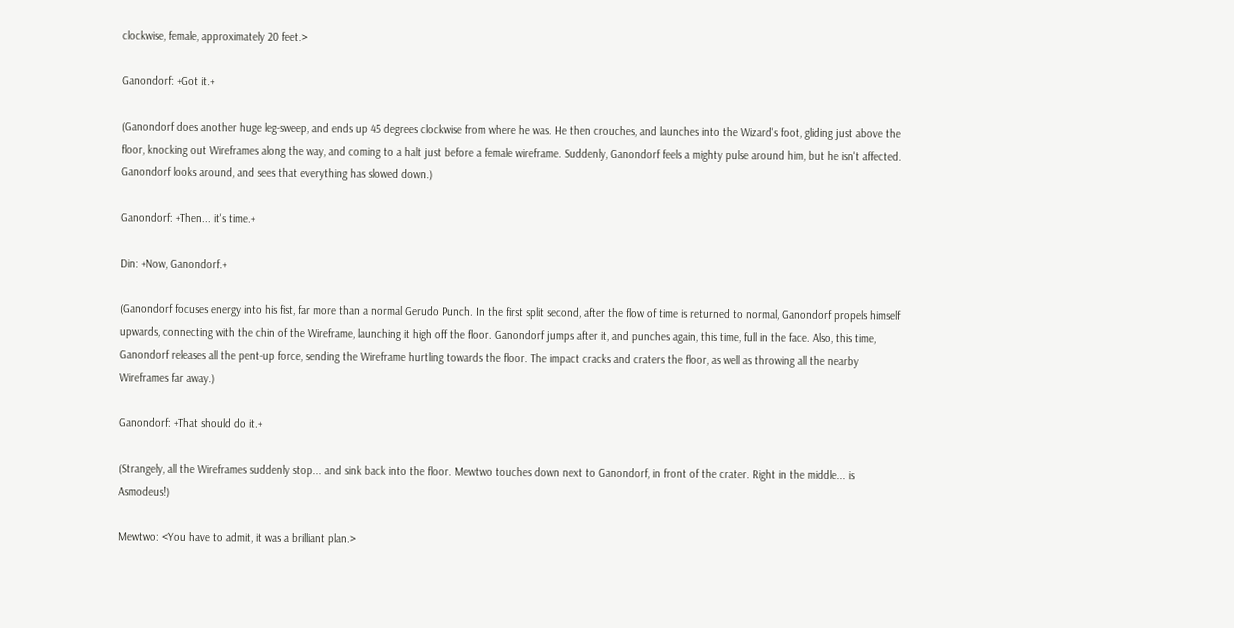clockwise, female, approximately 20 feet.>

Ganondorf: +Got it.+

(Ganondorf does another huge leg-sweep, and ends up 45 degrees clockwise from where he was. He then crouches, and launches into the Wizard's foot, gliding just above the floor, knocking out Wireframes along the way, and coming to a halt just before a female wireframe. Suddenly, Ganondorf feels a mighty pulse around him, but he isn't affected. Ganondorf looks around, and sees that everything has slowed down.)

Ganondorf: +Then... it's time.+

Din: +Now, Ganondorf.+

(Ganondorf focuses energy into his fist, far more than a normal Gerudo Punch. In the first split second, after the flow of time is returned to normal, Ganondorf propels himself upwards, connecting with the chin of the Wireframe, launching it high off the floor. Ganondorf jumps after it, and punches again, this time, full in the face. Also, this time, Ganondorf releases all the pent-up force, sending the Wireframe hurtling towards the floor. The impact cracks and craters the floor, as well as throwing all the nearby Wireframes far away.)

Ganondorf: +That should do it.+

(Strangely, all the Wireframes suddenly stop... and sink back into the floor. Mewtwo touches down next to Ganondorf, in front of the crater. Right in the middle... is Asmodeus!)

Mewtwo: <You have to admit, it was a brilliant plan.>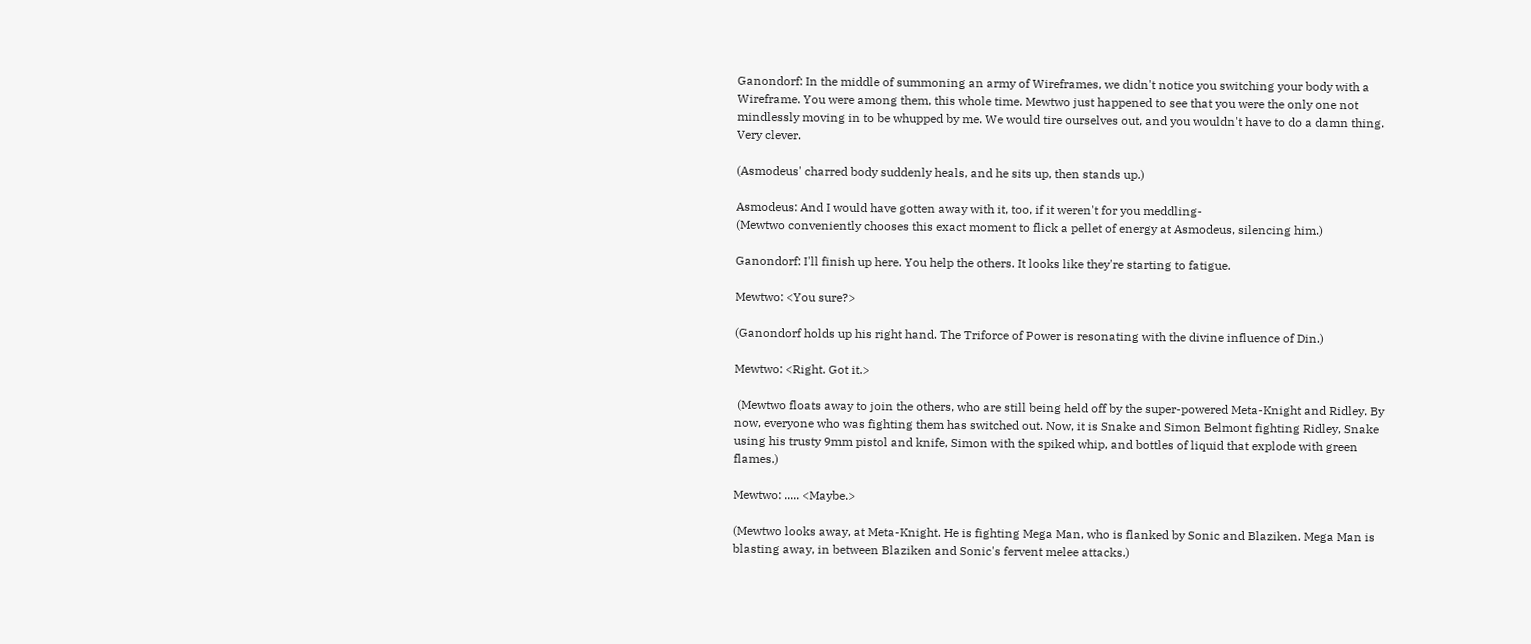Ganondorf: In the middle of summoning an army of Wireframes, we didn't notice you switching your body with a Wireframe. You were among them, this whole time. Mewtwo just happened to see that you were the only one not mindlessly moving in to be whupped by me. We would tire ourselves out, and you wouldn't have to do a damn thing. Very clever.

(Asmodeus' charred body suddenly heals, and he sits up, then stands up.)

Asmodeus: And I would have gotten away with it, too, if it weren't for you meddling-
(Mewtwo conveniently chooses this exact moment to flick a pellet of energy at Asmodeus, silencing him.)

Ganondorf: I'll finish up here. You help the others. It looks like they're starting to fatigue.

Mewtwo: <You sure?>

(Ganondorf holds up his right hand. The Triforce of Power is resonating with the divine influence of Din.)

Mewtwo: <Right. Got it.>

 (Mewtwo floats away to join the others, who are still being held off by the super-powered Meta-Knight and Ridley. By now, everyone who was fighting them has switched out. Now, it is Snake and Simon Belmont fighting Ridley, Snake using his trusty 9mm pistol and knife, Simon with the spiked whip, and bottles of liquid that explode with green flames.)

Mewtwo: ..... <Maybe.>

(Mewtwo looks away, at Meta-Knight. He is fighting Mega Man, who is flanked by Sonic and Blaziken. Mega Man is blasting away, in between Blaziken and Sonic's fervent melee attacks.)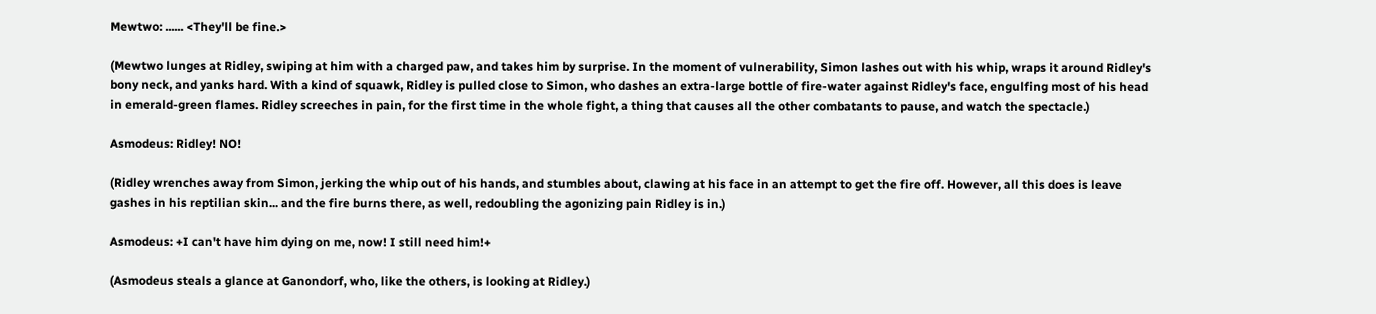Mewtwo: ...... <They'll be fine.>

(Mewtwo lunges at Ridley, swiping at him with a charged paw, and takes him by surprise. In the moment of vulnerability, Simon lashes out with his whip, wraps it around Ridley's bony neck, and yanks hard. With a kind of squawk, Ridley is pulled close to Simon, who dashes an extra-large bottle of fire-water against Ridley's face, engulfing most of his head in emerald-green flames. Ridley screeches in pain, for the first time in the whole fight, a thing that causes all the other combatants to pause, and watch the spectacle.)

Asmodeus: Ridley! NO!

(Ridley wrenches away from Simon, jerking the whip out of his hands, and stumbles about, clawing at his face in an attempt to get the fire off. However, all this does is leave gashes in his reptilian skin... and the fire burns there, as well, redoubling the agonizing pain Ridley is in.)

Asmodeus: +I can't have him dying on me, now! I still need him!+

(Asmodeus steals a glance at Ganondorf, who, like the others, is looking at Ridley.)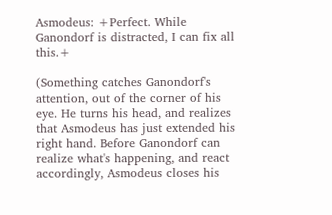Asmodeus: +Perfect. While Ganondorf is distracted, I can fix all this.+

(Something catches Ganondorf's attention, out of the corner of his eye. He turns his head, and realizes that Asmodeus has just extended his right hand. Before Ganondorf can realize what's happening, and react accordingly, Asmodeus closes his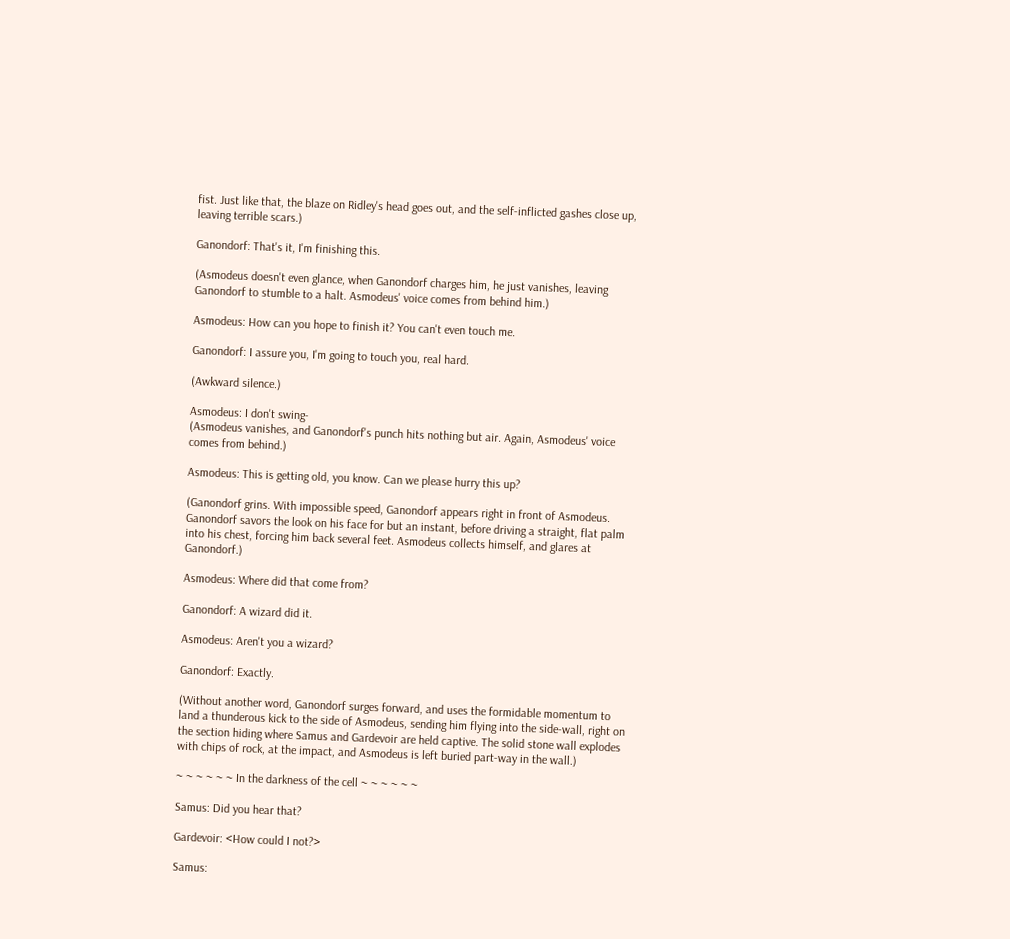fist. Just like that, the blaze on Ridley's head goes out, and the self-inflicted gashes close up, leaving terrible scars.)

Ganondorf: That's it, I'm finishing this.

(Asmodeus doesn't even glance, when Ganondorf charges him, he just vanishes, leaving Ganondorf to stumble to a halt. Asmodeus' voice comes from behind him.)

Asmodeus: How can you hope to finish it? You can't even touch me.

Ganondorf: I assure you, I'm going to touch you, real hard.

(Awkward silence.)

Asmodeus: I don't swing-
(Asmodeus vanishes, and Ganondorf's punch hits nothing but air. Again, Asmodeus' voice comes from behind.)

Asmodeus: This is getting old, you know. Can we please hurry this up?

(Ganondorf grins. With impossible speed, Ganondorf appears right in front of Asmodeus. Ganondorf savors the look on his face for but an instant, before driving a straight, flat palm into his chest, forcing him back several feet. Asmodeus collects himself, and glares at Ganondorf.)

Asmodeus: Where did that come from?

Ganondorf: A wizard did it.

Asmodeus: Aren't you a wizard?

Ganondorf: Exactly.

(Without another word, Ganondorf surges forward, and uses the formidable momentum to land a thunderous kick to the side of Asmodeus, sending him flying into the side-wall, right on the section hiding where Samus and Gardevoir are held captive. The solid stone wall explodes with chips of rock, at the impact, and Asmodeus is left buried part-way in the wall.)

~ ~ ~ ~ ~ ~ In the darkness of the cell ~ ~ ~ ~ ~ ~

Samus: Did you hear that?

Gardevoir: <How could I not?>

Samus: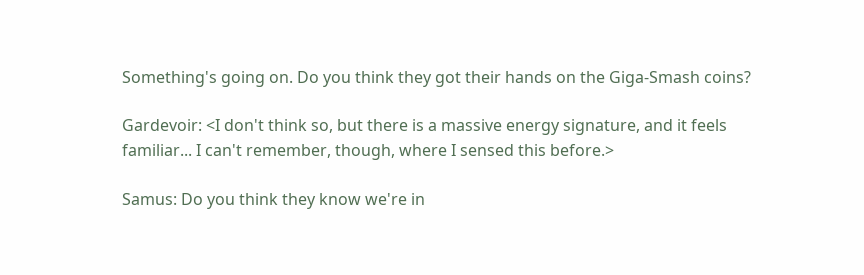Something's going on. Do you think they got their hands on the Giga-Smash coins?

Gardevoir: <I don't think so, but there is a massive energy signature, and it feels familiar... I can't remember, though, where I sensed this before.>

Samus: Do you think they know we're in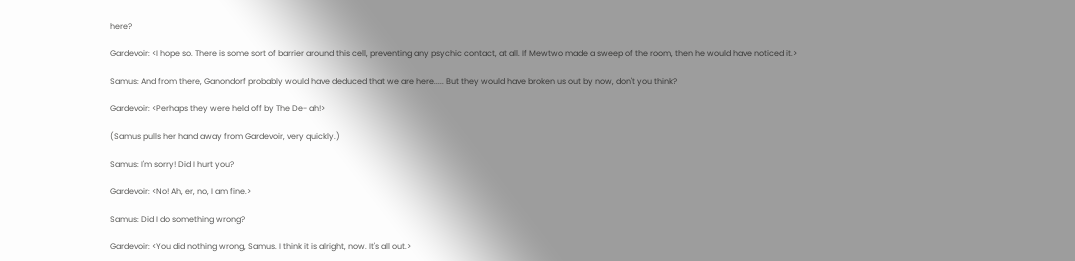here?

Gardevoir: <I hope so. There is some sort of barrier around this cell, preventing any psychic contact, at all. If Mewtwo made a sweep of the room, then he would have noticed it.>

Samus: And from there, Ganondorf probably would have deduced that we are here..... But they would have broken us out by now, don't you think?

Gardevoir: <Perhaps they were held off by The De- ah!>

(Samus pulls her hand away from Gardevoir, very quickly.)

Samus: I'm sorry! Did I hurt you?

Gardevoir: <No! Ah, er, no, I am fine.>

Samus: Did I do something wrong?

Gardevoir: <You did nothing wrong, Samus. I think it is alright, now. It's all out.>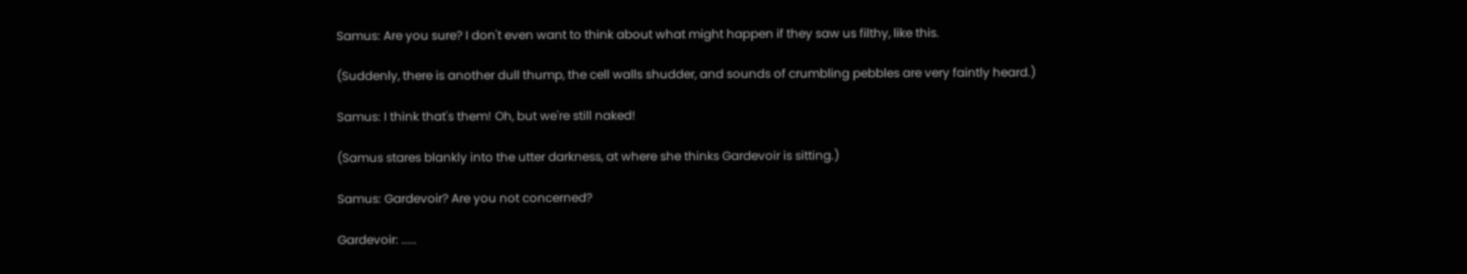Samus: Are you sure? I don't even want to think about what might happen if they saw us filthy, like this.

(Suddenly, there is another dull thump, the cell walls shudder, and sounds of crumbling pebbles are very faintly heard.)

Samus: I think that's them! Oh, but we're still naked!

(Samus stares blankly into the utter darkness, at where she thinks Gardevoir is sitting.)

Samus: Gardevoir? Are you not concerned?

Gardevoir: .....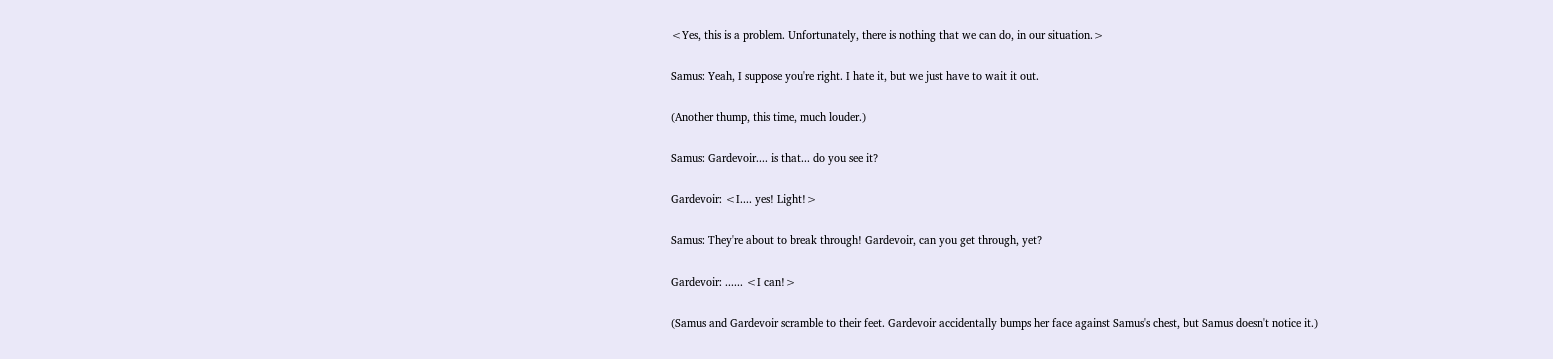<Yes, this is a problem. Unfortunately, there is nothing that we can do, in our situation.>

Samus: Yeah, I suppose you're right. I hate it, but we just have to wait it out.

(Another thump, this time, much louder.)

Samus: Gardevoir.... is that... do you see it?

Gardevoir: <I.... yes! Light!>

Samus: They're about to break through! Gardevoir, can you get through, yet?

Gardevoir: ...... <I can!>

(Samus and Gardevoir scramble to their feet. Gardevoir accidentally bumps her face against Samus's chest, but Samus doesn't notice it.)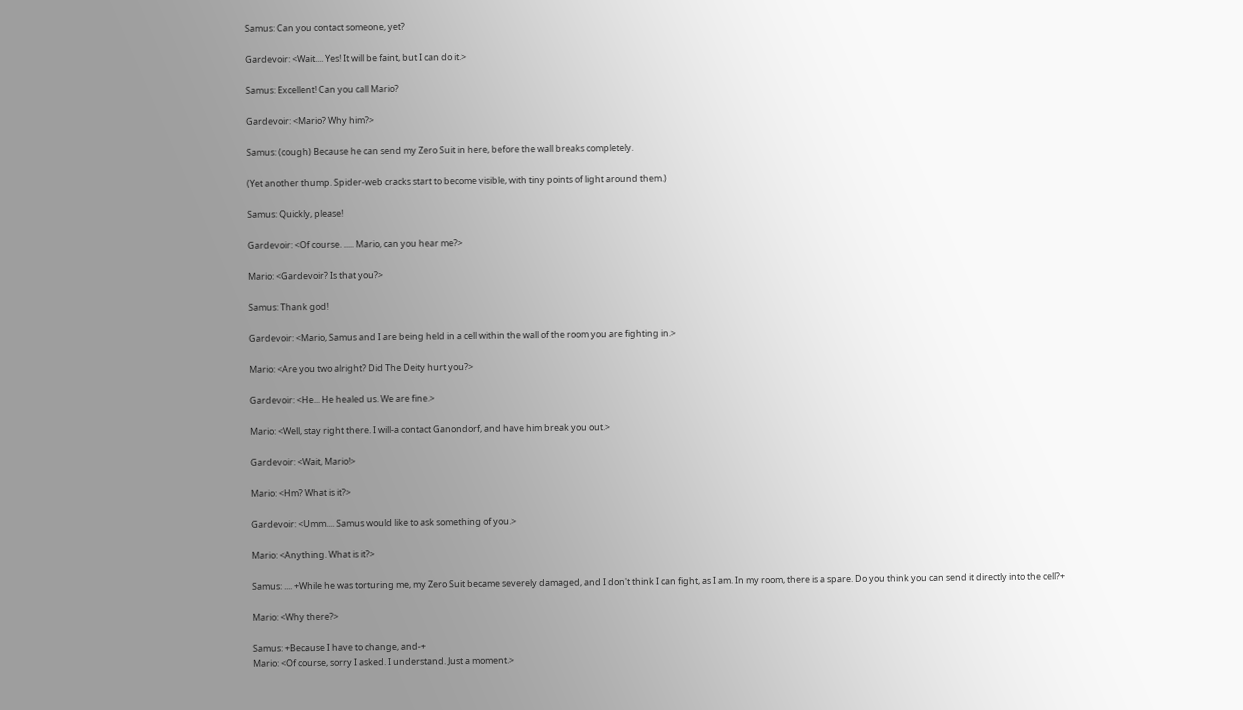Samus: Can you contact someone, yet?

Gardevoir: <Wait.... Yes! It will be faint, but I can do it.>

Samus: Excellent! Can you call Mario?

Gardevoir: <Mario? Why him?>

Samus: (cough) Because he can send my Zero Suit in here, before the wall breaks completely.

(Yet another thump. Spider-web cracks start to become visible, with tiny points of light around them.)

Samus: Quickly, please!

Gardevoir: <Of course. ..... Mario, can you hear me?>

Mario: <Gardevoir? Is that you?>

Samus: Thank god!

Gardevoir: <Mario, Samus and I are being held in a cell within the wall of the room you are fighting in.>

Mario: <Are you two alright? Did The Deity hurt you?>

Gardevoir: <He... He healed us. We are fine.>

Mario: <Well, stay right there. I will-a contact Ganondorf, and have him break you out.>

Gardevoir: <Wait, Mario!>

Mario: <Hm? What is it?>

Gardevoir: <Umm.... Samus would like to ask something of you.>

Mario: <Anything. What is it?>

Samus: .... +While he was torturing me, my Zero Suit became severely damaged, and I don't think I can fight, as I am. In my room, there is a spare. Do you think you can send it directly into the cell?+

Mario: <Why there?>

Samus: +Because I have to change, and-+
Mario: <Of course, sorry I asked. I understand. Just a moment.>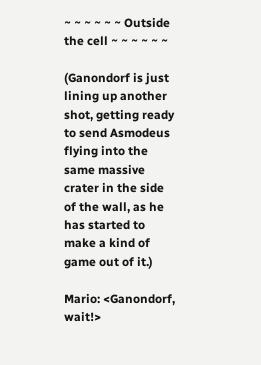~ ~ ~ ~ ~ ~ Outside the cell ~ ~ ~ ~ ~ ~

(Ganondorf is just lining up another shot, getting ready to send Asmodeus flying into the same massive crater in the side of the wall, as he has started to make a kind of game out of it.)

Mario: <Ganondorf, wait!>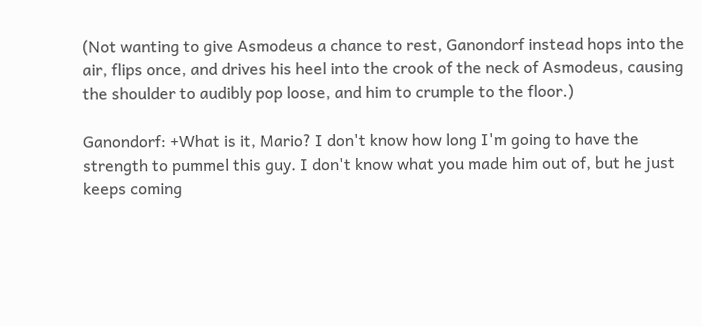(Not wanting to give Asmodeus a chance to rest, Ganondorf instead hops into the air, flips once, and drives his heel into the crook of the neck of Asmodeus, causing the shoulder to audibly pop loose, and him to crumple to the floor.)

Ganondorf: +What is it, Mario? I don't know how long I'm going to have the strength to pummel this guy. I don't know what you made him out of, but he just keeps coming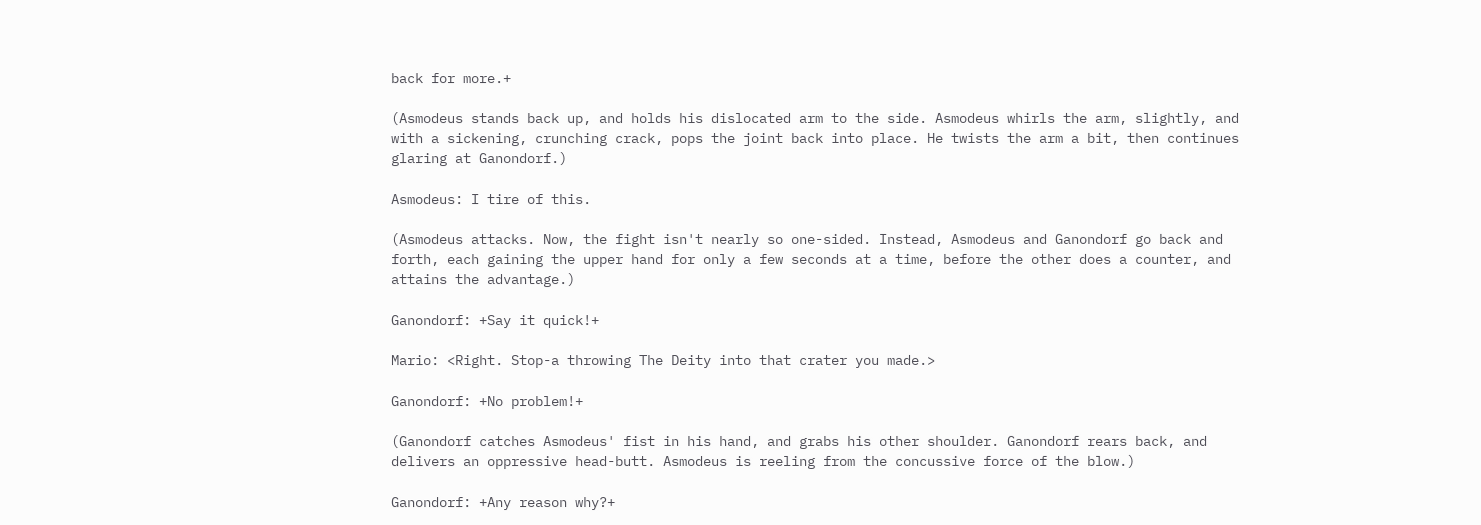back for more.+

(Asmodeus stands back up, and holds his dislocated arm to the side. Asmodeus whirls the arm, slightly, and with a sickening, crunching crack, pops the joint back into place. He twists the arm a bit, then continues glaring at Ganondorf.)

Asmodeus: I tire of this.

(Asmodeus attacks. Now, the fight isn't nearly so one-sided. Instead, Asmodeus and Ganondorf go back and forth, each gaining the upper hand for only a few seconds at a time, before the other does a counter, and attains the advantage.)

Ganondorf: +Say it quick!+

Mario: <Right. Stop-a throwing The Deity into that crater you made.>

Ganondorf: +No problem!+

(Ganondorf catches Asmodeus' fist in his hand, and grabs his other shoulder. Ganondorf rears back, and delivers an oppressive head-butt. Asmodeus is reeling from the concussive force of the blow.)

Ganondorf: +Any reason why?+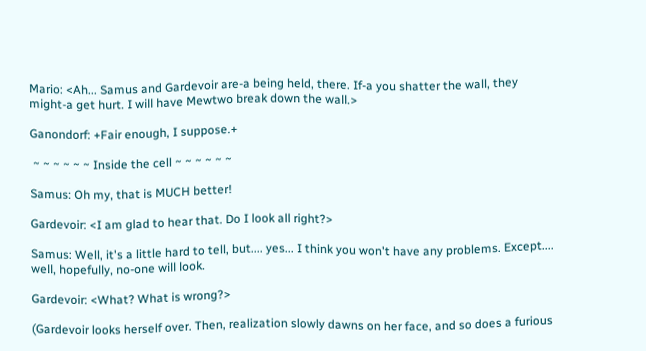Mario: <Ah... Samus and Gardevoir are-a being held, there. If-a you shatter the wall, they might-a get hurt. I will have Mewtwo break down the wall.>

Ganondorf: +Fair enough, I suppose.+

 ~ ~ ~ ~ ~ ~ Inside the cell ~ ~ ~ ~ ~ ~

Samus: Oh my, that is MUCH better!

Gardevoir: <I am glad to hear that. Do I look all right?>

Samus: Well, it's a little hard to tell, but.... yes... I think you won't have any problems. Except.... well, hopefully, no-one will look.

Gardevoir: <What? What is wrong?>

(Gardevoir looks herself over. Then, realization slowly dawns on her face, and so does a furious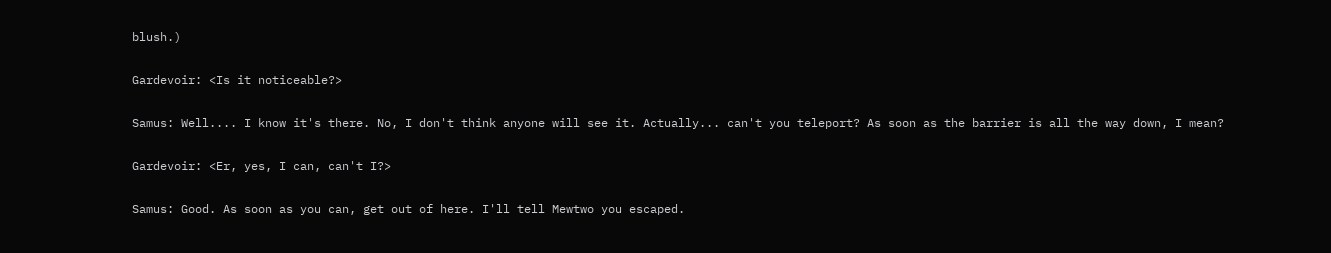blush.)

Gardevoir: <Is it noticeable?>

Samus: Well.... I know it's there. No, I don't think anyone will see it. Actually... can't you teleport? As soon as the barrier is all the way down, I mean?

Gardevoir: <Er, yes, I can, can't I?>

Samus: Good. As soon as you can, get out of here. I'll tell Mewtwo you escaped.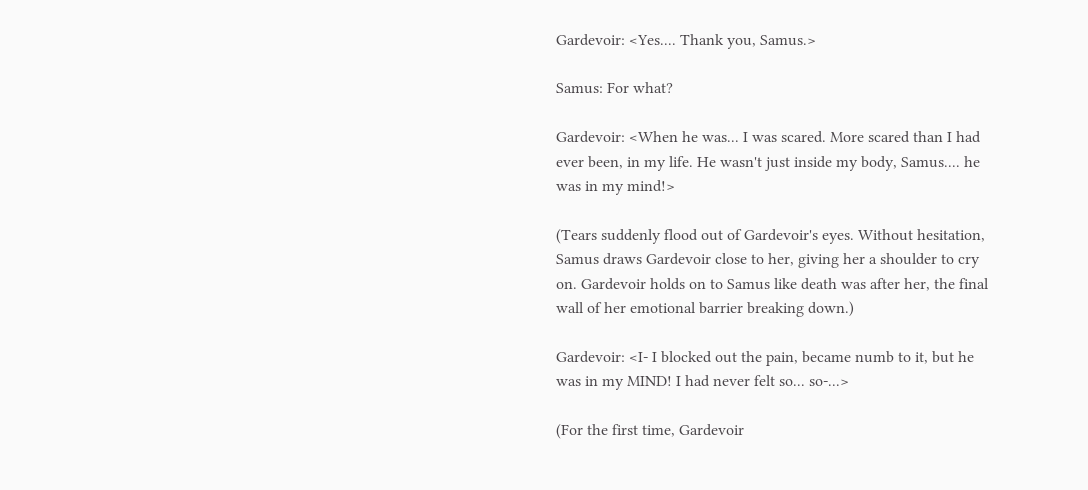Gardevoir: <Yes.... Thank you, Samus.>

Samus: For what?

Gardevoir: <When he was... I was scared. More scared than I had ever been, in my life. He wasn't just inside my body, Samus.... he was in my mind!>

(Tears suddenly flood out of Gardevoir's eyes. Without hesitation, Samus draws Gardevoir close to her, giving her a shoulder to cry on. Gardevoir holds on to Samus like death was after her, the final wall of her emotional barrier breaking down.)

Gardevoir: <I- I blocked out the pain, became numb to it, but he was in my MIND! I had never felt so... so-...>

(For the first time, Gardevoir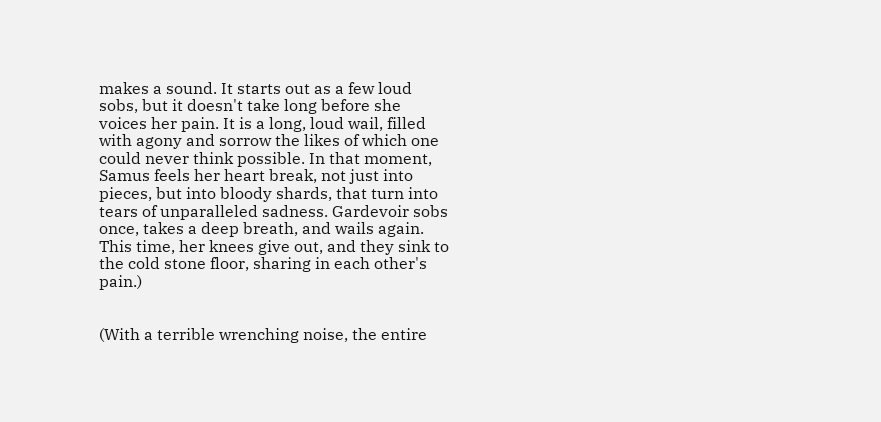makes a sound. It starts out as a few loud sobs, but it doesn't take long before she voices her pain. It is a long, loud wail, filled with agony and sorrow the likes of which one could never think possible. In that moment, Samus feels her heart break, not just into pieces, but into bloody shards, that turn into tears of unparalleled sadness. Gardevoir sobs once, takes a deep breath, and wails again. This time, her knees give out, and they sink to the cold stone floor, sharing in each other's pain.)


(With a terrible wrenching noise, the entire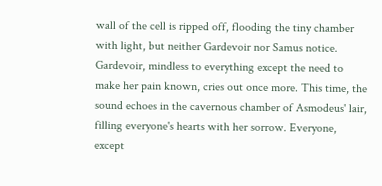wall of the cell is ripped off, flooding the tiny chamber with light, but neither Gardevoir nor Samus notice. Gardevoir, mindless to everything except the need to make her pain known, cries out once more. This time, the sound echoes in the cavernous chamber of Asmodeus' lair, filling everyone's hearts with her sorrow. Everyone, except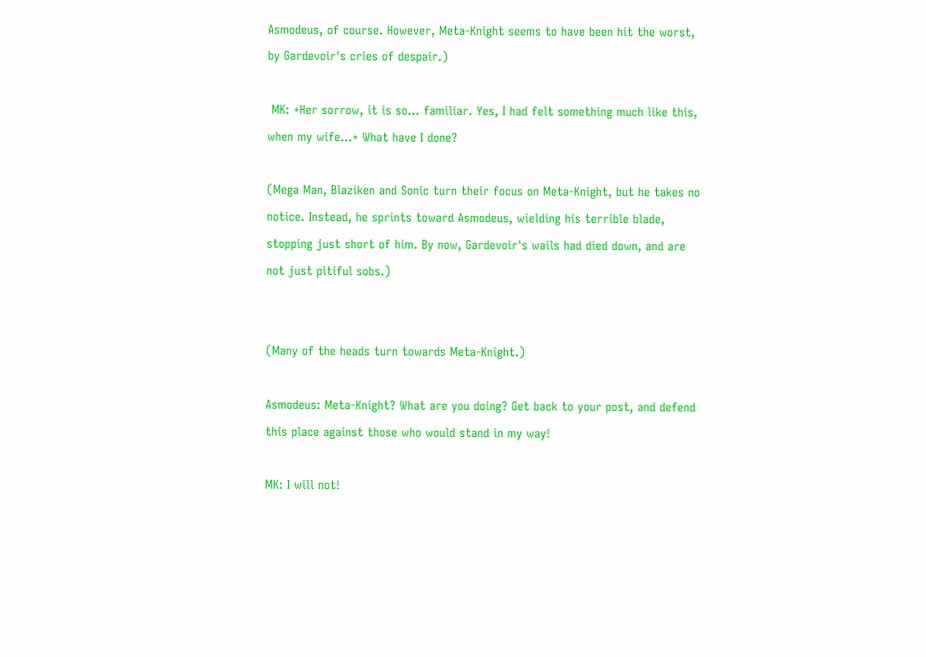Asmodeus, of course. However, Meta-Knight seems to have been hit the worst, by Gardevoir's cries of despair.)

 MK: +Her sorrow, it is so... familiar. Yes, I had felt something much like this, when my wife...+ What have I done?

(Mega Man, Blaziken and Sonic turn their focus on Meta-Knight, but he takes no notice. Instead, he sprints toward Asmodeus, wielding his terrible blade, stopping just short of him. By now, Gardevoir's wails had died down, and are not just pitiful sobs.)


(Many of the heads turn towards Meta-Knight.)

Asmodeus: Meta-Knight? What are you doing? Get back to your post, and defend this place against those who would stand in my way!

MK: I will not!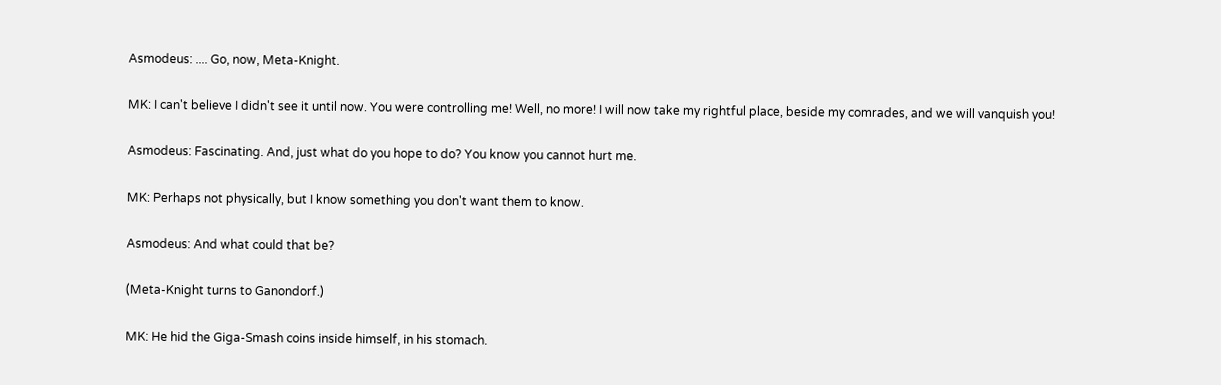Asmodeus: .... Go, now, Meta-Knight.

MK: I can't believe I didn't see it until now. You were controlling me! Well, no more! I will now take my rightful place, beside my comrades, and we will vanquish you!

Asmodeus: Fascinating. And, just what do you hope to do? You know you cannot hurt me.

MK: Perhaps not physically, but I know something you don't want them to know.

Asmodeus: And what could that be?

(Meta-Knight turns to Ganondorf.)

MK: He hid the Giga-Smash coins inside himself, in his stomach.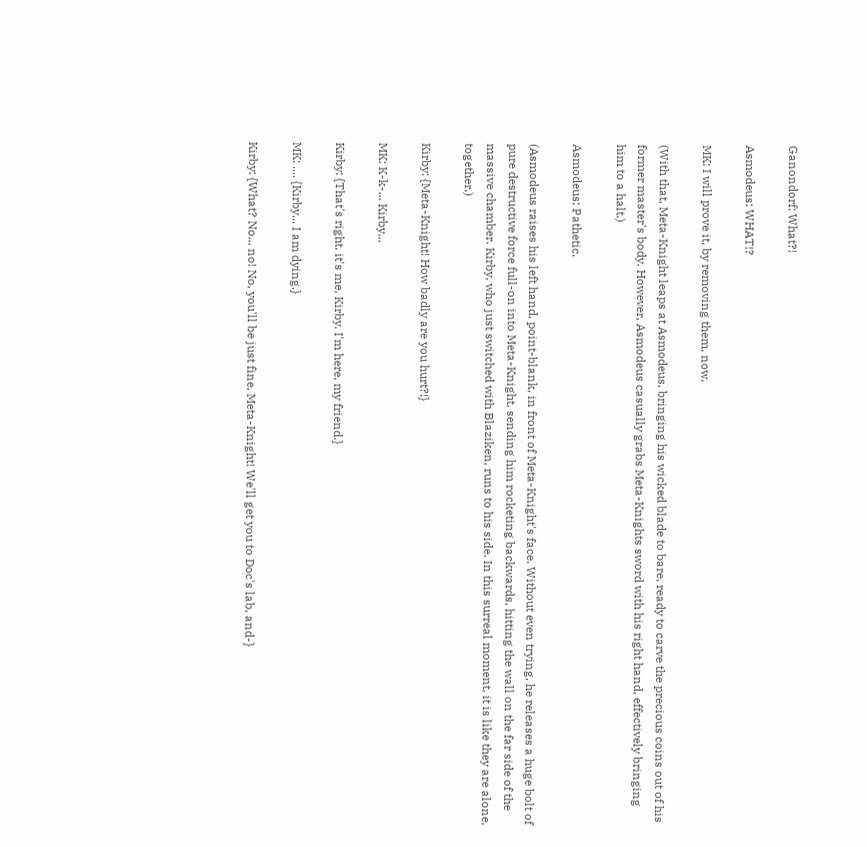Ganondorf: What?!

Asmodeus: WHAT!?

MK: I will prove it, by removing them, now.

(With that, Meta-Knight leaps at Asmodeus, bringing his wicked blade to bare, ready to carve the precious coins out of his former master's body. However, Asmodeus casually grabs Meta-Knights sword with his right hand, effectively bringing him to a halt.)

Asmodeus: Pathetic.

(Asmodeus raises his left hand, point-blank, in front of Meta-Knight's face. Without even trying, he releases a huge bolt of pure destructive force full-on into Meta-Knight, sending him rocketing backwards, hitting the wall on the far side of the massive chamber. Kirby, who just switched with Blaziken, runs to his side. In this surreal moment, it is like they are alone, together.)

Kirby: {Meta-Knight! How badly are you hurt?!}

MK: K-k-... Kirby...

Kirby: {That's right, it's me, Kirby. I'm here, my friend.}

MK: .... {Kirby... I am dying.}

Kirby: {What? No... no! No, you'll be just fine, Meta-Knight! We'll get you to Doc's lab, and-}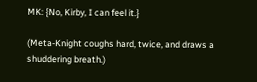MK: {No, Kirby, I can feel it.}

(Meta-Knight coughs hard, twice, and draws a shuddering breath.)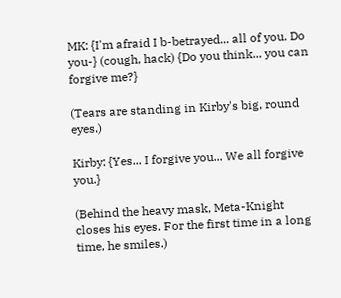MK: {I'm afraid I b-betrayed... all of you. Do you-} (cough, hack) {Do you think... you can forgive me?}

(Tears are standing in Kirby's big, round eyes.)

Kirby: {Yes... I forgive you... We all forgive you.}

(Behind the heavy mask, Meta-Knight closes his eyes. For the first time in a long time, he smiles.)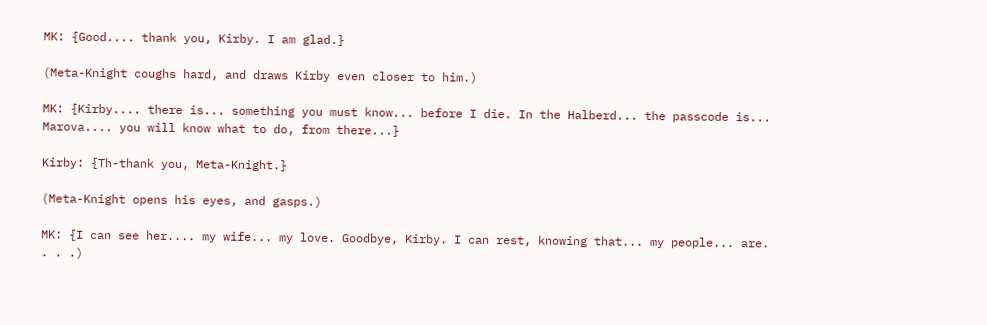MK: {Good.... thank you, Kirby. I am glad.}

(Meta-Knight coughs hard, and draws Kirby even closer to him.)

MK: {Kirby.... there is... something you must know... before I die. In the Halberd... the passcode is... Marova.... you will know what to do, from there...}

Kirby: {Th-thank you, Meta-Knight.}

(Meta-Knight opens his eyes, and gasps.)

MK: {I can see her.... my wife... my love. Goodbye, Kirby. I can rest, knowing that... my people... are. . . .)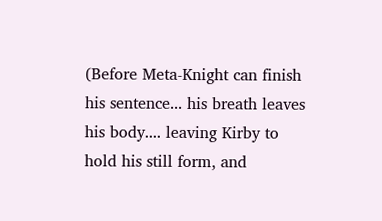(Before Meta-Knight can finish his sentence... his breath leaves his body.... leaving Kirby to hold his still form, and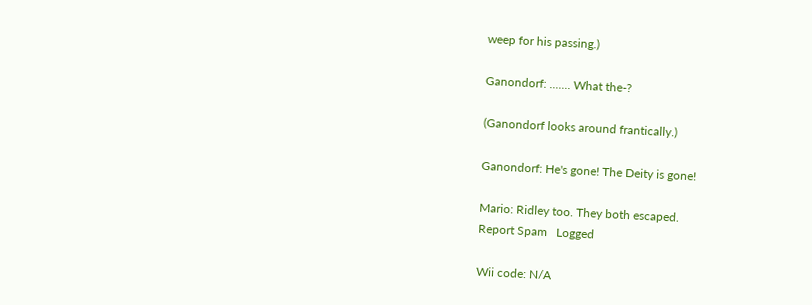weep for his passing.)

Ganondorf: ....... What the-?

(Ganondorf looks around frantically.)

Ganondorf: He's gone! The Deity is gone!

Mario: Ridley too. They both escaped.
Report Spam   Logged

Wii code: N/A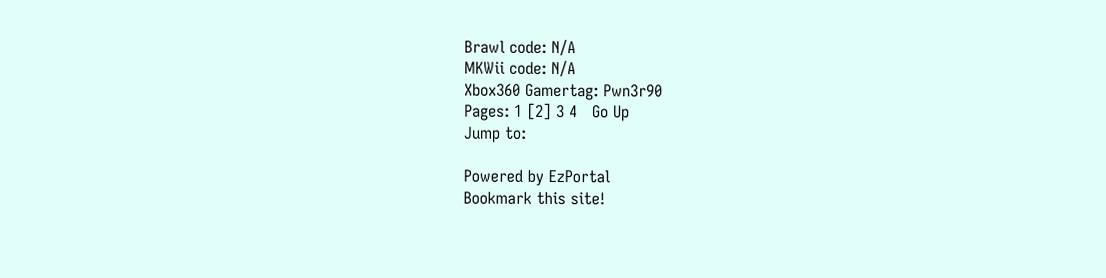Brawl code: N/A
MKWii code: N/A
Xbox360 Gamertag: Pwn3r90
Pages: 1 [2] 3 4   Go Up
Jump to:

Powered by EzPortal
Bookmark this site!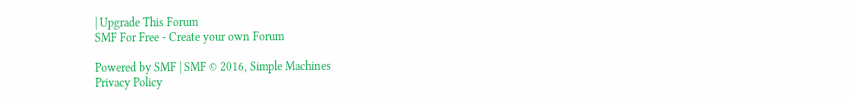| Upgrade This Forum
SMF For Free - Create your own Forum

Powered by SMF | SMF © 2016, Simple Machines
Privacy Policy